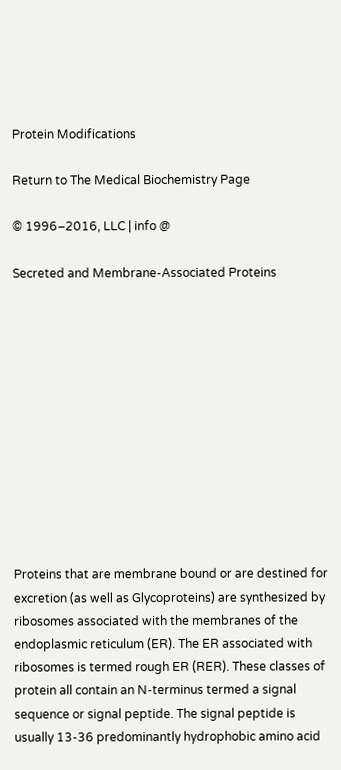Protein Modifications

Return to The Medical Biochemistry Page

© 1996–2016, LLC | info @

Secreted and Membrane-Associated Proteins












Proteins that are membrane bound or are destined for excretion (as well as Glycoproteins) are synthesized by ribosomes associated with the membranes of the endoplasmic reticulum (ER). The ER associated with ribosomes is termed rough ER (RER). These classes of protein all contain an N-terminus termed a signal sequence or signal peptide. The signal peptide is usually 13-36 predominantly hydrophobic amino acid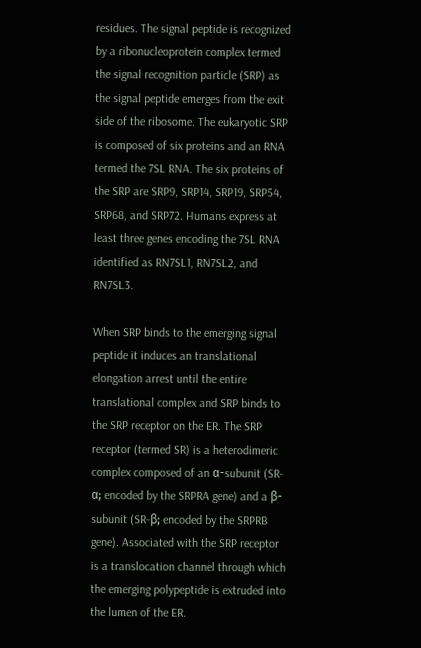residues. The signal peptide is recognized by a ribonucleoprotein complex termed the signal recognition particle (SRP) as the signal peptide emerges from the exit side of the ribosome. The eukaryotic SRP is composed of six proteins and an RNA termed the 7SL RNA. The six proteins of the SRP are SRP9, SRP14, SRP19, SRP54, SRP68, and SRP72. Humans express at least three genes encoding the 7SL RNA identified as RN7SL1, RN7SL2, and RN7SL3.

When SRP binds to the emerging signal peptide it induces an translational elongation arrest until the entire translational complex and SRP binds to the SRP receptor on the ER. The SRP receptor (termed SR) is a heterodimeric complex composed of an α-subunit (SR-α; encoded by the SRPRA gene) and a β-subunit (SR-β; encoded by the SRPRB gene). Associated with the SRP receptor is a translocation channel through which the emerging polypeptide is extruded into the lumen of the ER.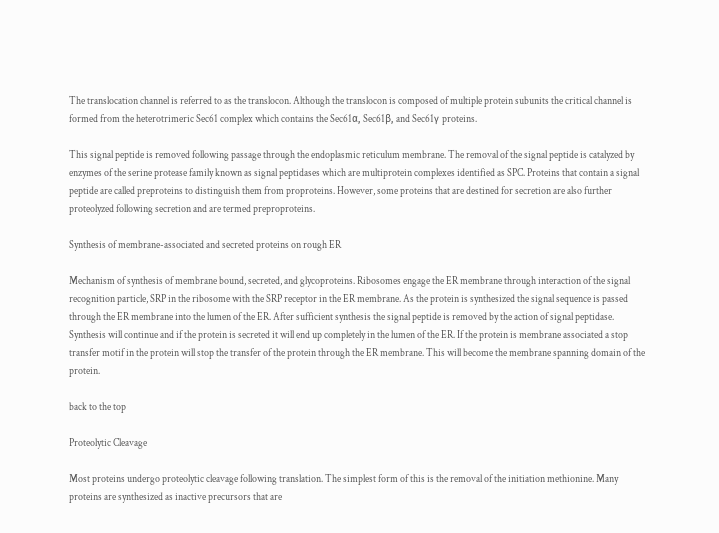The translocation channel is referred to as the translocon. Although the translocon is composed of multiple protein subunits the critical channel is formed from the heterotrimeric Sec61 complex which contains the Sec61α, Sec61β, and Sec61γ proteins.

This signal peptide is removed following passage through the endoplasmic reticulum membrane. The removal of the signal peptide is catalyzed by enzymes of the serine protease family known as signal peptidases which are multiprotein complexes identified as SPC. Proteins that contain a signal peptide are called preproteins to distinguish them from proproteins. However, some proteins that are destined for secretion are also further proteolyzed following secretion and are termed preproproteins.

Synthesis of membrane-associated and secreted proteins on rough ER

Mechanism of synthesis of membrane bound, secreted, and glycoproteins. Ribosomes engage the ER membrane through interaction of the signal recognition particle, SRP in the ribosome with the SRP receptor in the ER membrane. As the protein is synthesized the signal sequence is passed through the ER membrane into the lumen of the ER. After sufficient synthesis the signal peptide is removed by the action of signal peptidase. Synthesis will continue and if the protein is secreted it will end up completely in the lumen of the ER. If the protein is membrane associated a stop transfer motif in the protein will stop the transfer of the protein through the ER membrane. This will become the membrane spanning domain of the protein.

back to the top

Proteolytic Cleavage

Most proteins undergo proteolytic cleavage following translation. The simplest form of this is the removal of the initiation methionine. Many proteins are synthesized as inactive precursors that are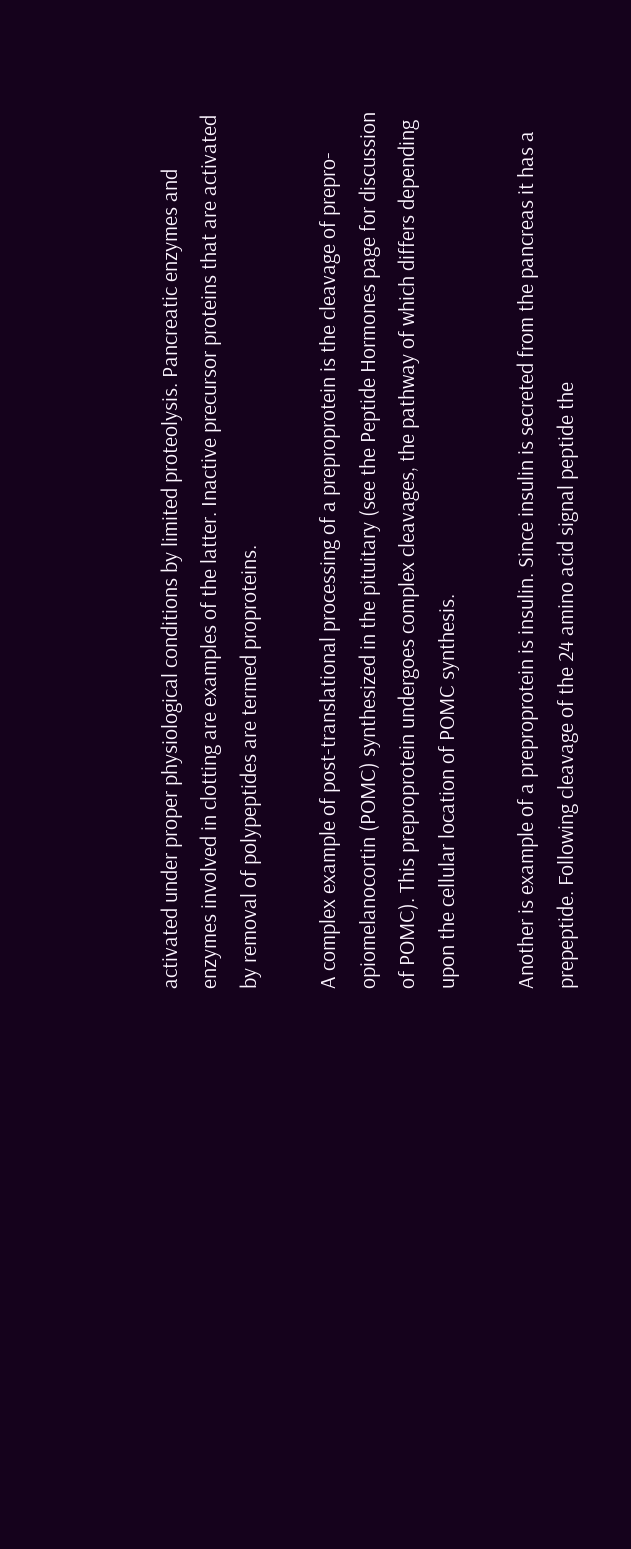activated under proper physiological conditions by limited proteolysis. Pancreatic enzymes and enzymes involved in clotting are examples of the latter. Inactive precursor proteins that are activated by removal of polypeptides are termed proproteins.

A complex example of post-translational processing of a preproprotein is the cleavage of prepro-opiomelanocortin (POMC) synthesized in the pituitary (see the Peptide Hormones page for discussion of POMC). This preproprotein undergoes complex cleavages, the pathway of which differs depending upon the cellular location of POMC synthesis.

Another is example of a preproprotein is insulin. Since insulin is secreted from the pancreas it has a prepeptide. Following cleavage of the 24 amino acid signal peptide the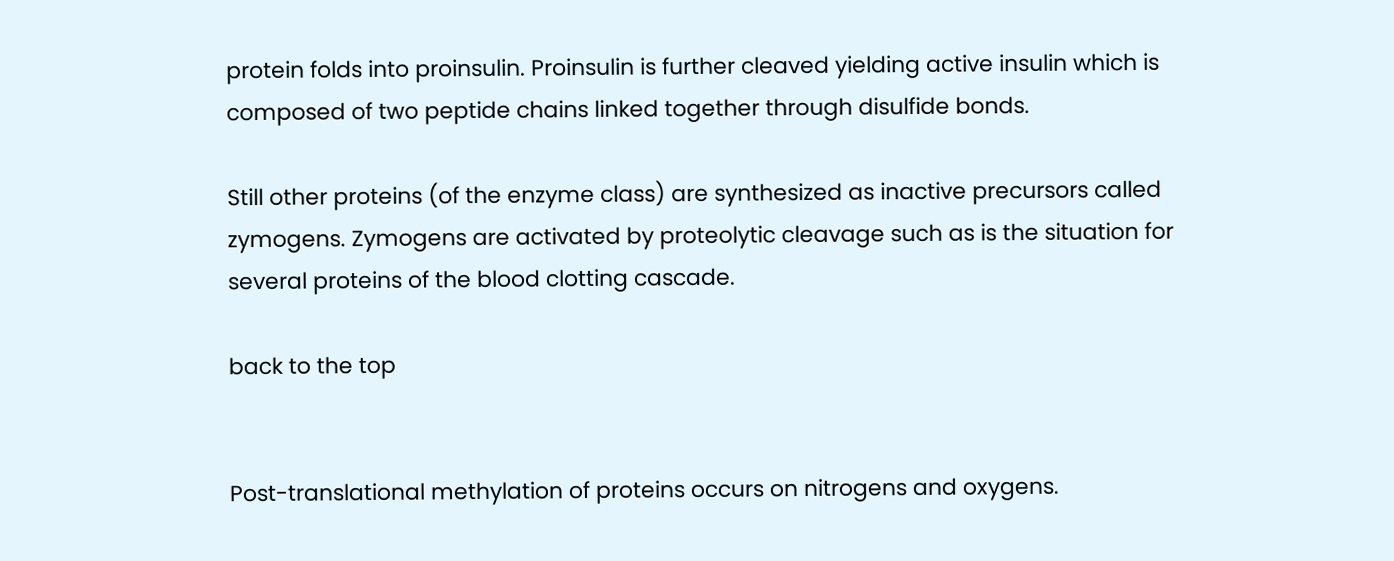protein folds into proinsulin. Proinsulin is further cleaved yielding active insulin which is composed of two peptide chains linked together through disulfide bonds.

Still other proteins (of the enzyme class) are synthesized as inactive precursors called zymogens. Zymogens are activated by proteolytic cleavage such as is the situation for several proteins of the blood clotting cascade.

back to the top


Post-translational methylation of proteins occurs on nitrogens and oxygens.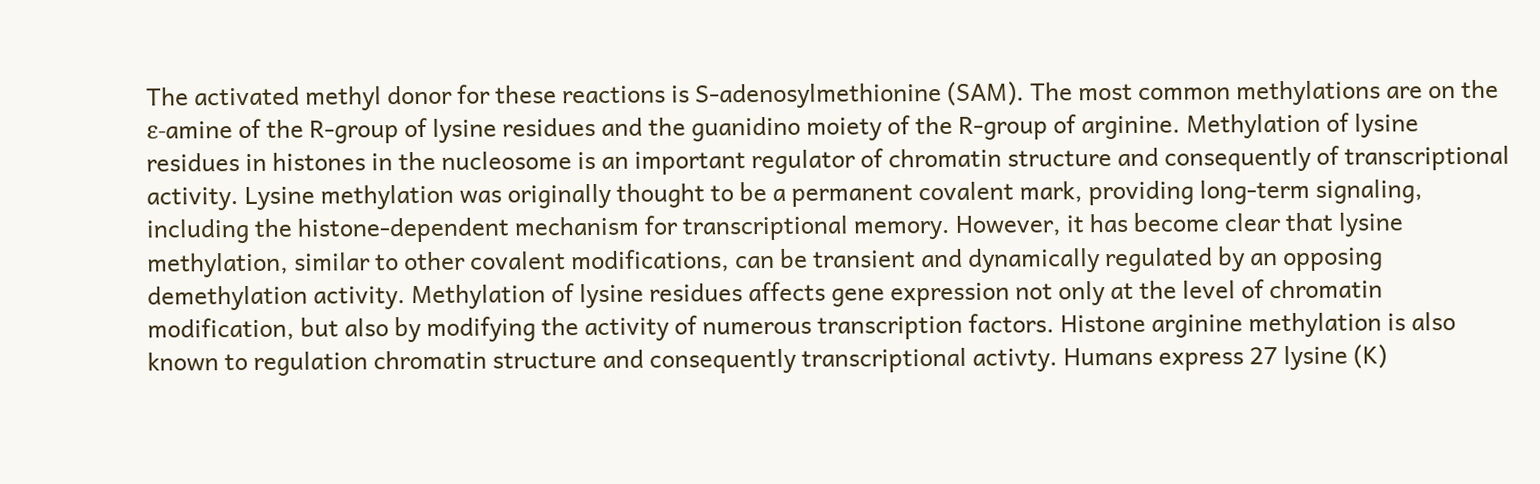The activated methyl donor for these reactions is S-adenosylmethionine (SAM). The most common methylations are on the ε-amine of the R-group of lysine residues and the guanidino moiety of the R-group of arginine. Methylation of lysine residues in histones in the nucleosome is an important regulator of chromatin structure and consequently of transcriptional activity. Lysine methylation was originally thought to be a permanent covalent mark, providing long-term signaling, including the histone-dependent mechanism for transcriptional memory. However, it has become clear that lysine methylation, similar to other covalent modifications, can be transient and dynamically regulated by an opposing demethylation activity. Methylation of lysine residues affects gene expression not only at the level of chromatin modification, but also by modifying the activity of numerous transcription factors. Histone arginine methylation is also known to regulation chromatin structure and consequently transcriptional activty. Humans express 27 lysine (K)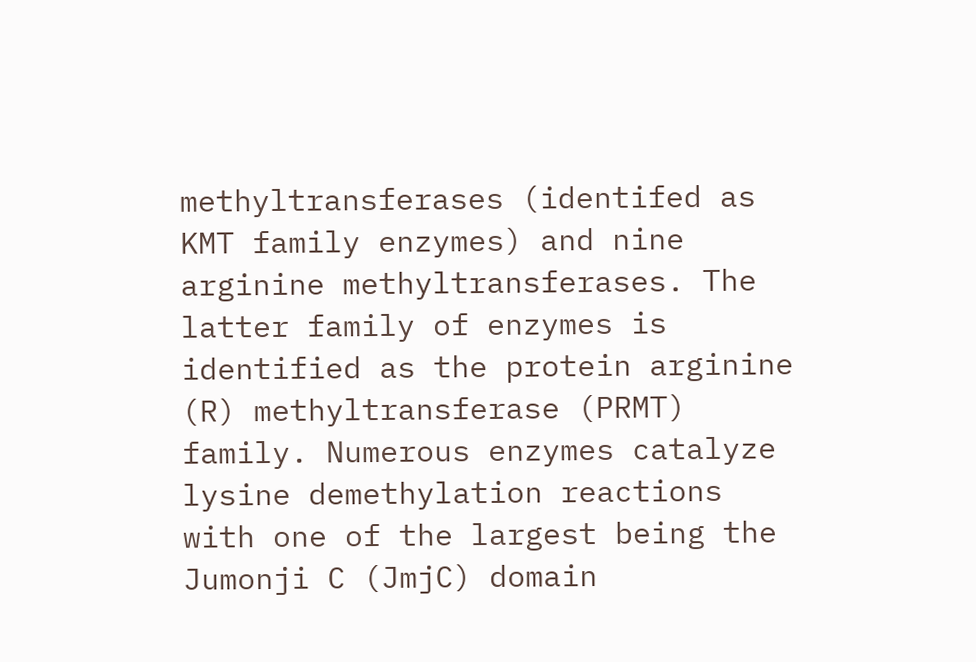methyltransferases (identifed as KMT family enzymes) and nine arginine methyltransferases. The latter family of enzymes is identified as the protein arginine (R) methyltransferase (PRMT) family. Numerous enzymes catalyze lysine demethylation reactions with one of the largest being the Jumonji C (JmjC) domain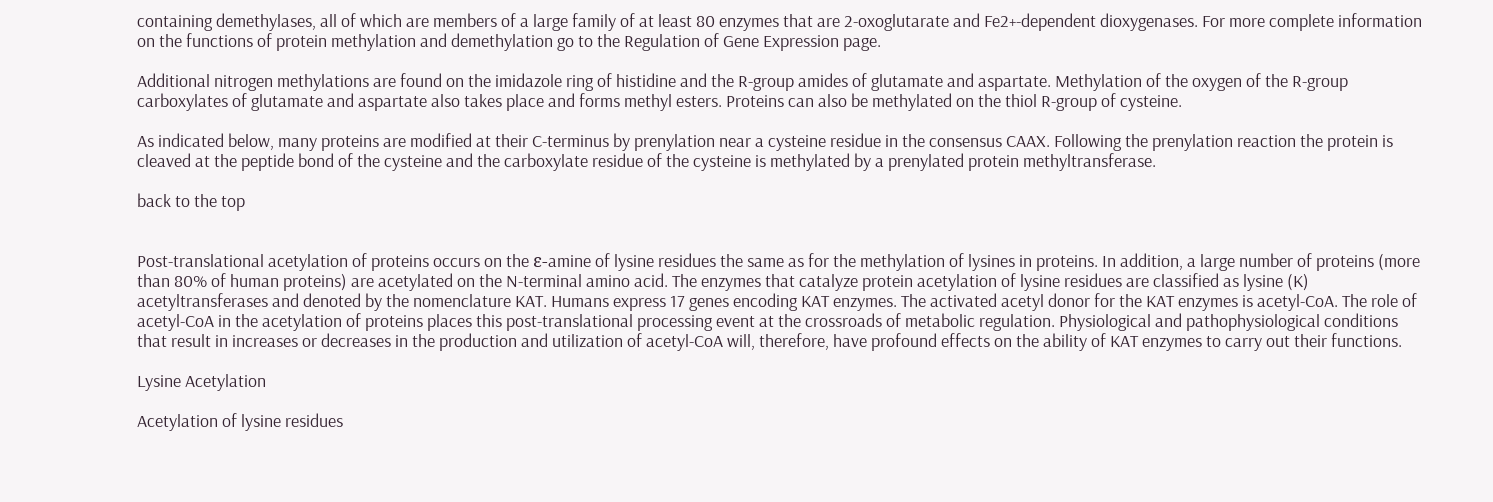containing demethylases, all of which are members of a large family of at least 80 enzymes that are 2-oxoglutarate and Fe2+-dependent dioxygenases. For more complete information on the functions of protein methylation and demethylation go to the Regulation of Gene Expression page.

Additional nitrogen methylations are found on the imidazole ring of histidine and the R-group amides of glutamate and aspartate. Methylation of the oxygen of the R-group carboxylates of glutamate and aspartate also takes place and forms methyl esters. Proteins can also be methylated on the thiol R-group of cysteine.

As indicated below, many proteins are modified at their C-terminus by prenylation near a cysteine residue in the consensus CAAX. Following the prenylation reaction the protein is cleaved at the peptide bond of the cysteine and the carboxylate residue of the cysteine is methylated by a prenylated protein methyltransferase.

back to the top


Post-translational acetylation of proteins occurs on the ε-amine of lysine residues the same as for the methylation of lysines in proteins. In addition, a large number of proteins (more than 80% of human proteins) are acetylated on the N-terminal amino acid. The enzymes that catalyze protein acetylation of lysine residues are classified as lysine (K) acetyltransferases and denoted by the nomenclature KAT. Humans express 17 genes encoding KAT enzymes. The activated acetyl donor for the KAT enzymes is acetyl-CoA. The role of acetyl-CoA in the acetylation of proteins places this post-translational processing event at the crossroads of metabolic regulation. Physiological and pathophysiological conditions that result in increases or decreases in the production and utilization of acetyl-CoA will, therefore, have profound effects on the ability of KAT enzymes to carry out their functions.

Lysine Acetylation

Acetylation of lysine residues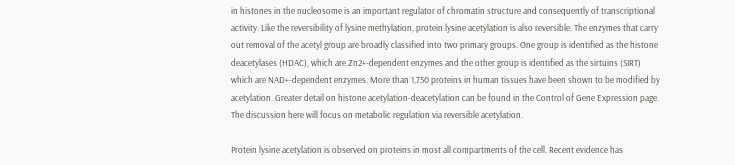in histones in the nucleosome is an important regulator of chromatin structure and consequently of transcriptional activity. Like the reversibility of lysine methylation, protein lysine acetylation is also reversible. The enzymes that carry out removal of the acetyl group are broadly classified into two primary groups. One group is identified as the histone deacetylases (HDAC), which are Zn2+-dependent enzymes and the other group is identified as the sirtuins (SIRT) which are NAD+-dependent enzymes. More than 1,750 proteins in human tissues have been shown to be modified by acetylation. Greater detail on histone acetylation-deacetylation can be found in the Control of Gene Expression page. The discussion here will focus on metabolic regulation via reversible acetylation.

Protein lysine acetylation is observed on proteins in most all compartments of the cell. Recent evidence has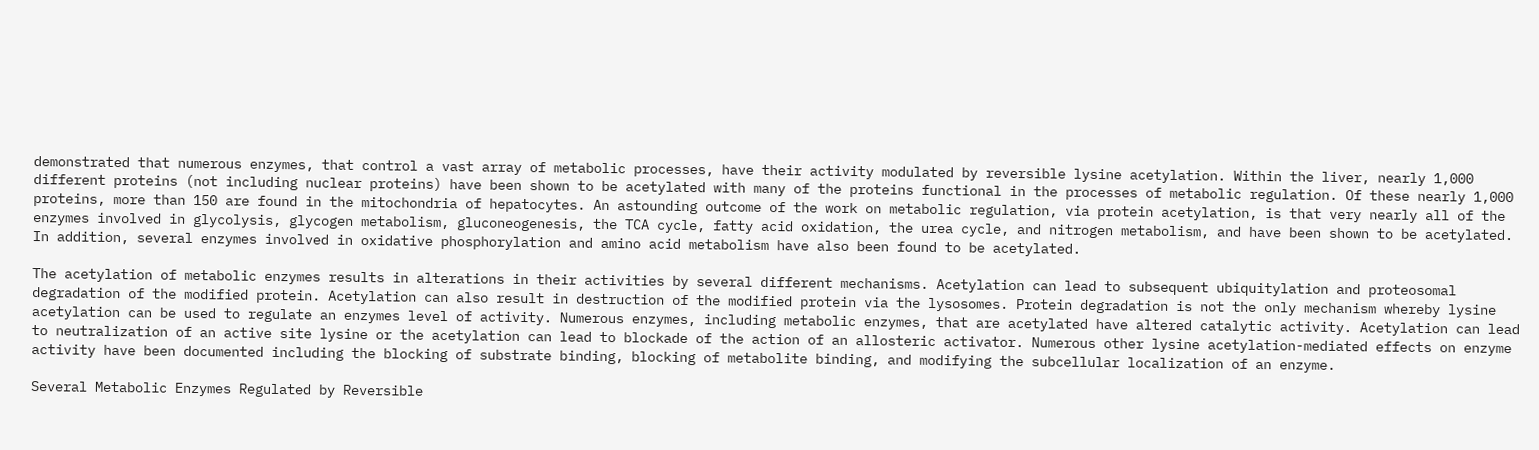demonstrated that numerous enzymes, that control a vast array of metabolic processes, have their activity modulated by reversible lysine acetylation. Within the liver, nearly 1,000 different proteins (not including nuclear proteins) have been shown to be acetylated with many of the proteins functional in the processes of metabolic regulation. Of these nearly 1,000 proteins, more than 150 are found in the mitochondria of hepatocytes. An astounding outcome of the work on metabolic regulation, via protein acetylation, is that very nearly all of the enzymes involved in glycolysis, glycogen metabolism, gluconeogenesis, the TCA cycle, fatty acid oxidation, the urea cycle, and nitrogen metabolism, and have been shown to be acetylated. In addition, several enzymes involved in oxidative phosphorylation and amino acid metabolism have also been found to be acetylated.

The acetylation of metabolic enzymes results in alterations in their activities by several different mechanisms. Acetylation can lead to subsequent ubiquitylation and proteosomal degradation of the modified protein. Acetylation can also result in destruction of the modified protein via the lysosomes. Protein degradation is not the only mechanism whereby lysine acetylation can be used to regulate an enzymes level of activity. Numerous enzymes, including metabolic enzymes, that are acetylated have altered catalytic activity. Acetylation can lead to neutralization of an active site lysine or the acetylation can lead to blockade of the action of an allosteric activator. Numerous other lysine acetylation-mediated effects on enzyme activity have been documented including the blocking of substrate binding, blocking of metabolite binding, and modifying the subcellular localization of an enzyme.

Several Metabolic Enzymes Regulated by Reversible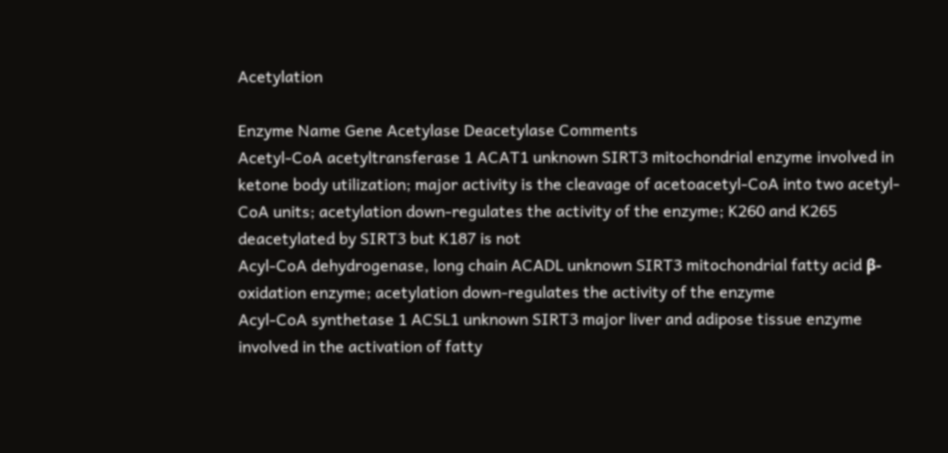Acetylation

Enzyme Name Gene Acetylase Deacetylase Comments
Acetyl-CoA acetyltransferase 1 ACAT1 unknown SIRT3 mitochondrial enzyme involved in ketone body utilization; major activity is the cleavage of acetoacetyl-CoA into two acetyl-CoA units; acetylation down-regulates the activity of the enzyme; K260 and K265 deacetylated by SIRT3 but K187 is not
Acyl-CoA dehydrogenase, long chain ACADL unknown SIRT3 mitochondrial fatty acid β-oxidation enzyme; acetylation down-regulates the activity of the enzyme
Acyl-CoA synthetase 1 ACSL1 unknown SIRT3 major liver and adipose tissue enzyme involved in the activation of fatty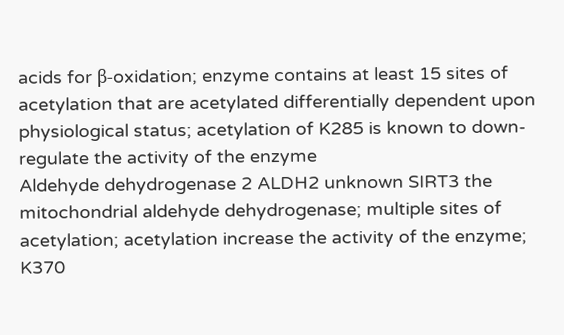acids for β-oxidation; enzyme contains at least 15 sites of acetylation that are acetylated differentially dependent upon physiological status; acetylation of K285 is known to down-regulate the activity of the enzyme
Aldehyde dehydrogenase 2 ALDH2 unknown SIRT3 the mitochondrial aldehyde dehydrogenase; multiple sites of acetylation; acetylation increase the activity of the enzyme; K370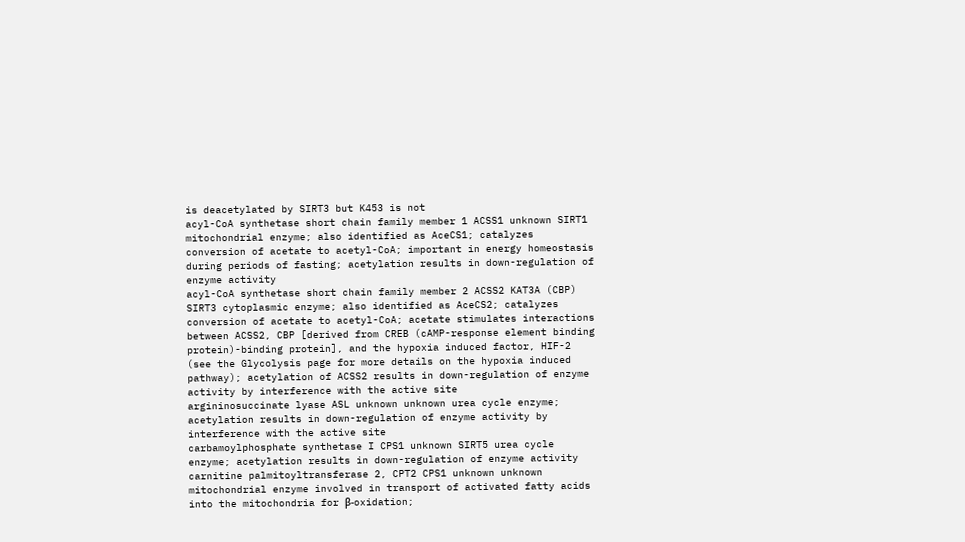is deacetylated by SIRT3 but K453 is not
acyl-CoA synthetase short chain family member 1 ACSS1 unknown SIRT1 mitochondrial enzyme; also identified as AceCS1; catalyzes conversion of acetate to acetyl-CoA; important in energy homeostasis during periods of fasting; acetylation results in down-regulation of enzyme activity
acyl-CoA synthetase short chain family member 2 ACSS2 KAT3A (CBP) SIRT3 cytoplasmic enzyme; also identified as AceCS2; catalyzes conversion of acetate to acetyl-CoA; acetate stimulates interactions between ACSS2, CBP [derived from CREB (cAMP-response element binding protein)-binding protein], and the hypoxia induced factor, HIF-2 (see the Glycolysis page for more details on the hypoxia induced pathway); acetylation of ACSS2 results in down-regulation of enzyme activity by interference with the active site
argininosuccinate lyase ASL unknown unknown urea cycle enzyme; acetylation results in down-regulation of enzyme activity by interference with the active site
carbamoylphosphate synthetase I CPS1 unknown SIRT5 urea cycle enzyme; acetylation results in down-regulation of enzyme activity
carnitine palmitoyltransferase 2, CPT2 CPS1 unknown unknown mitochondrial enzyme involved in transport of activated fatty acids into the mitochondria for β-oxidation;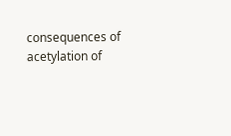consequences of acetylation of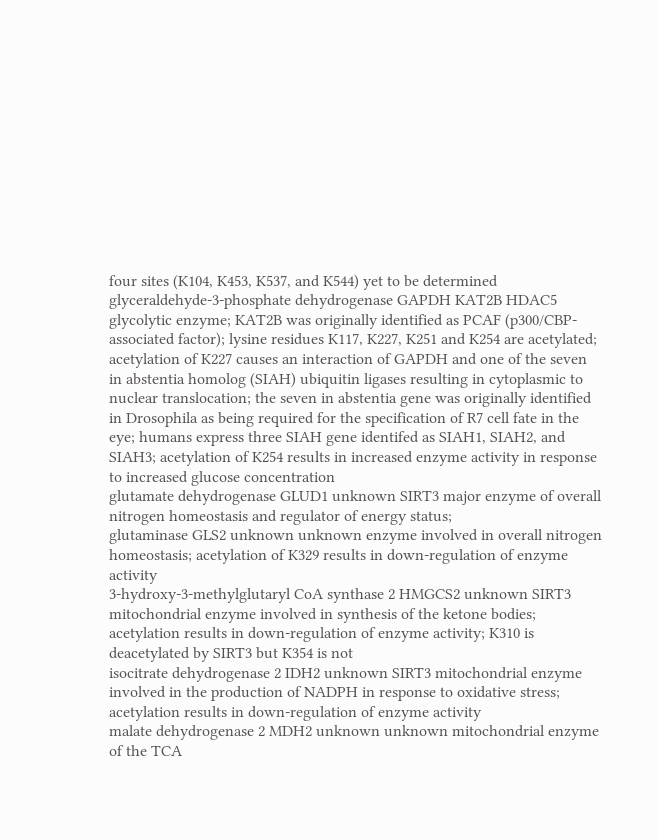four sites (K104, K453, K537, and K544) yet to be determined
glyceraldehyde-3-phosphate dehydrogenase GAPDH KAT2B HDAC5 glycolytic enzyme; KAT2B was originally identified as PCAF (p300/CBP-associated factor); lysine residues K117, K227, K251 and K254 are acetylated; acetylation of K227 causes an interaction of GAPDH and one of the seven in abstentia homolog (SIAH) ubiquitin ligases resulting in cytoplasmic to nuclear translocation; the seven in abstentia gene was originally identified in Drosophila as being required for the specification of R7 cell fate in the eye; humans express three SIAH gene identifed as SIAH1, SIAH2, and SIAH3; acetylation of K254 results in increased enzyme activity in response to increased glucose concentration
glutamate dehydrogenase GLUD1 unknown SIRT3 major enzyme of overall nitrogen homeostasis and regulator of energy status;
glutaminase GLS2 unknown unknown enzyme involved in overall nitrogen homeostasis; acetylation of K329 results in down-regulation of enzyme activity
3-hydroxy-3-methylglutaryl CoA synthase 2 HMGCS2 unknown SIRT3 mitochondrial enzyme involved in synthesis of the ketone bodies; acetylation results in down-regulation of enzyme activity; K310 is deacetylated by SIRT3 but K354 is not
isocitrate dehydrogenase 2 IDH2 unknown SIRT3 mitochondrial enzyme involved in the production of NADPH in response to oxidative stress; acetylation results in down-regulation of enzyme activity
malate dehydrogenase 2 MDH2 unknown unknown mitochondrial enzyme of the TCA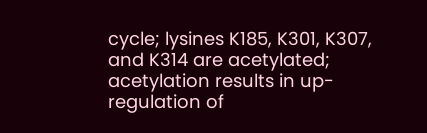cycle; lysines K185, K301, K307, and K314 are acetylated; acetylation results in up-regulation of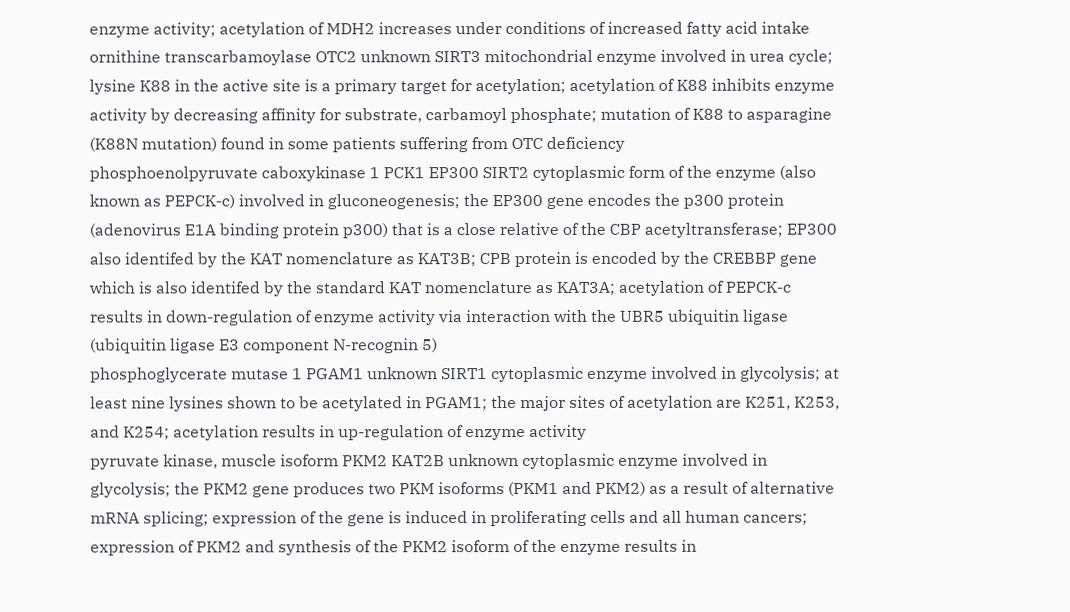enzyme activity; acetylation of MDH2 increases under conditions of increased fatty acid intake
ornithine transcarbamoylase OTC2 unknown SIRT3 mitochondrial enzyme involved in urea cycle; lysine K88 in the active site is a primary target for acetylation; acetylation of K88 inhibits enzyme activity by decreasing affinity for substrate, carbamoyl phosphate; mutation of K88 to asparagine (K88N mutation) found in some patients suffering from OTC deficiency
phosphoenolpyruvate caboxykinase 1 PCK1 EP300 SIRT2 cytoplasmic form of the enzyme (also known as PEPCK-c) involved in gluconeogenesis; the EP300 gene encodes the p300 protein (adenovirus E1A binding protein p300) that is a close relative of the CBP acetyltransferase; EP300 also identifed by the KAT nomenclature as KAT3B; CPB protein is encoded by the CREBBP gene which is also identifed by the standard KAT nomenclature as KAT3A; acetylation of PEPCK-c results in down-regulation of enzyme activity via interaction with the UBR5 ubiquitin ligase (ubiquitin ligase E3 component N-recognin 5)
phosphoglycerate mutase 1 PGAM1 unknown SIRT1 cytoplasmic enzyme involved in glycolysis; at least nine lysines shown to be acetylated in PGAM1; the major sites of acetylation are K251, K253, and K254; acetylation results in up-regulation of enzyme activity
pyruvate kinase, muscle isoform PKM2 KAT2B unknown cytoplasmic enzyme involved in glycolysis; the PKM2 gene produces two PKM isoforms (PKM1 and PKM2) as a result of alternative mRNA splicing; expression of the gene is induced in proliferating cells and all human cancers; expression of PKM2 and synthesis of the PKM2 isoform of the enzyme results in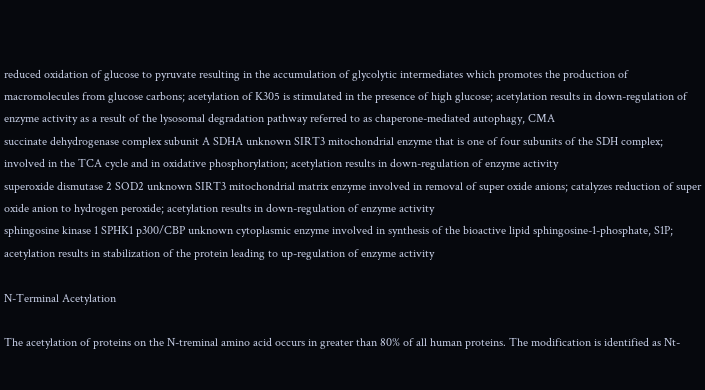reduced oxidation of glucose to pyruvate resulting in the accumulation of glycolytic intermediates which promotes the production of macromolecules from glucose carbons; acetylation of K305 is stimulated in the presence of high glucose; acetylation results in down-regulation of enzyme activity as a result of the lysosomal degradation pathway referred to as chaperone-mediated autophagy, CMA
succinate dehydrogenase complex subunit A SDHA unknown SIRT3 mitochondrial enzyme that is one of four subunits of the SDH complex; involved in the TCA cycle and in oxidative phosphorylation; acetylation results in down-regulation of enzyme activity
superoxide dismutase 2 SOD2 unknown SIRT3 mitochondrial matrix enzyme involved in removal of super oxide anions; catalyzes reduction of super oxide anion to hydrogen peroxide; acetylation results in down-regulation of enzyme activity
sphingosine kinase 1 SPHK1 p300/CBP unknown cytoplasmic enzyme involved in synthesis of the bioactive lipid sphingosine-1-phosphate, S1P; acetylation results in stabilization of the protein leading to up-regulation of enzyme activity

N-Terminal Acetylation

The acetylation of proteins on the N-treminal amino acid occurs in greater than 80% of all human proteins. The modification is identified as Nt-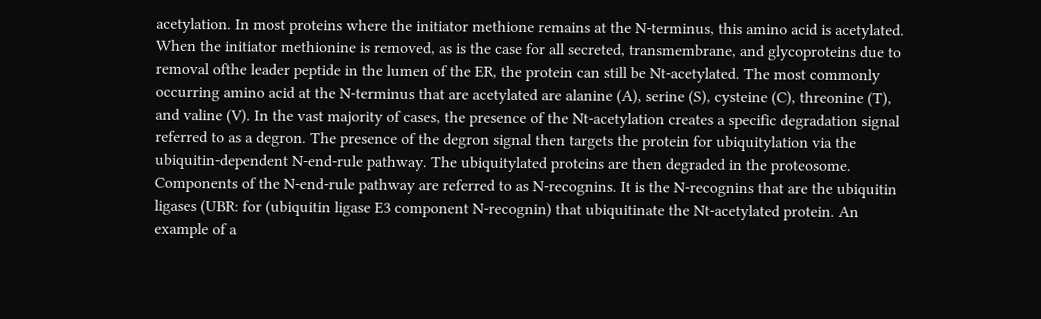acetylation. In most proteins where the initiator methione remains at the N-terminus, this amino acid is acetylated. When the initiator methionine is removed, as is the case for all secreted, transmembrane, and glycoproteins due to removal ofthe leader peptide in the lumen of the ER, the protein can still be Nt-acetylated. The most commonly occurring amino acid at the N-terminus that are acetylated are alanine (A), serine (S), cysteine (C), threonine (T), and valine (V). In the vast majority of cases, the presence of the Nt-acetylation creates a specific degradation signal referred to as a degron. The presence of the degron signal then targets the protein for ubiquitylation via the ubiquitin-dependent N-end-rule pathway. The ubiquitylated proteins are then degraded in the proteosome. Components of the N-end-rule pathway are referred to as N-recognins. It is the N-recognins that are the ubiquitin ligases (UBR: for (ubiquitin ligase E3 component N-recognin) that ubiquitinate the Nt-acetylated protein. An example of a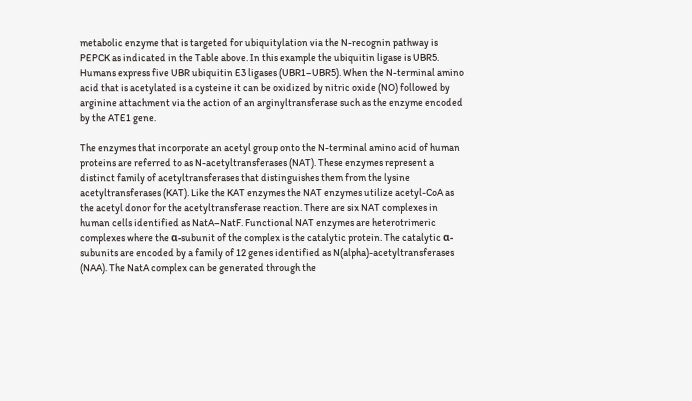metabolic enzyme that is targeted for ubiquitylation via the N-recognin pathway is PEPCK as indicated in the Table above. In this example the ubiquitin ligase is UBR5. Humans express five UBR ubiquitin E3 ligases (UBR1–UBR5). When the N-terminal amino acid that is acetylated is a cysteine it can be oxidized by nitric oxide (NO) followed by arginine attachment via the action of an arginyltransferase such as the enzyme encoded by the ATE1 gene.

The enzymes that incorporate an acetyl group onto the N-terminal amino acid of human proteins are referred to as N-acetyltransferases (NAT). These enzymes represent a distinct family of acetyltransferases that distinguishes them from the lysine acetyltransferases (KAT). Like the KAT enzymes the NAT enzymes utilize acetyl-CoA as the acetyl donor for the acetyltransferase reaction. There are six NAT complexes in human cells identified as NatA–NatF. Functional NAT enzymes are heterotrimeric complexes where the α-subunit of the complex is the catalytic protein. The catalytic α-subunits are encoded by a family of 12 genes identified as N(alpha)-acetyltransferases (NAA). The NatA complex can be generated through the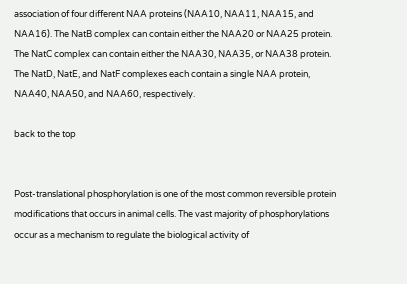association of four different NAA proteins (NAA10, NAA11, NAA15, and NAA16). The NatB complex can contain either the NAA20 or NAA25 protein. The NatC complex can contain either the NAA30, NAA35, or NAA38 protein. The NatD, NatE, and NatF complexes each contain a single NAA protein, NAA40, NAA50, and NAA60, respectively.

back to the top


Post-translational phosphorylation is one of the most common reversible protein modifications that occurs in animal cells. The vast majority of phosphorylations occur as a mechanism to regulate the biological activity of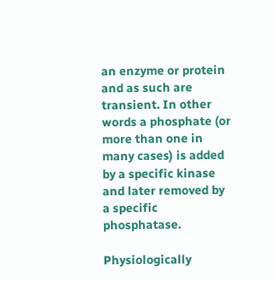an enzyme or protein and as such are transient. In other words a phosphate (or more than one in many cases) is added by a specific kinase and later removed by a specific phosphatase.

Physiologically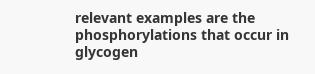relevant examples are the phosphorylations that occur in glycogen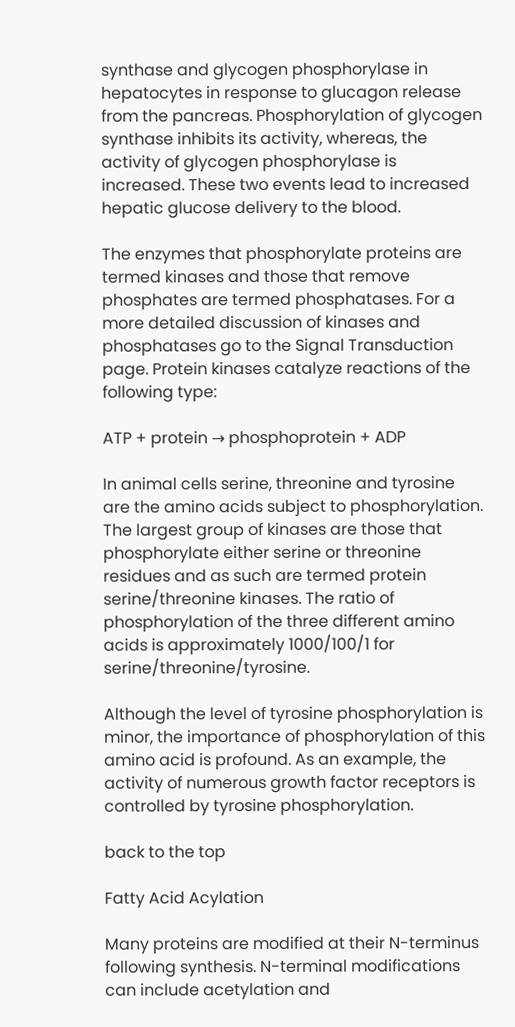synthase and glycogen phosphorylase in hepatocytes in response to glucagon release from the pancreas. Phosphorylation of glycogen synthase inhibits its activity, whereas, the activity of glycogen phosphorylase is increased. These two events lead to increased hepatic glucose delivery to the blood.

The enzymes that phosphorylate proteins are termed kinases and those that remove phosphates are termed phosphatases. For a more detailed discussion of kinases and phosphatases go to the Signal Transduction page. Protein kinases catalyze reactions of the following type:

ATP + protein → phosphoprotein + ADP

In animal cells serine, threonine and tyrosine are the amino acids subject to phosphorylation. The largest group of kinases are those that phosphorylate either serine or threonine residues and as such are termed protein serine/threonine kinases. The ratio of phosphorylation of the three different amino acids is approximately 1000/100/1 for serine/threonine/tyrosine.

Although the level of tyrosine phosphorylation is minor, the importance of phosphorylation of this amino acid is profound. As an example, the activity of numerous growth factor receptors is controlled by tyrosine phosphorylation.

back to the top

Fatty Acid Acylation

Many proteins are modified at their N-terminus following synthesis. N-terminal modifications can include acetylation and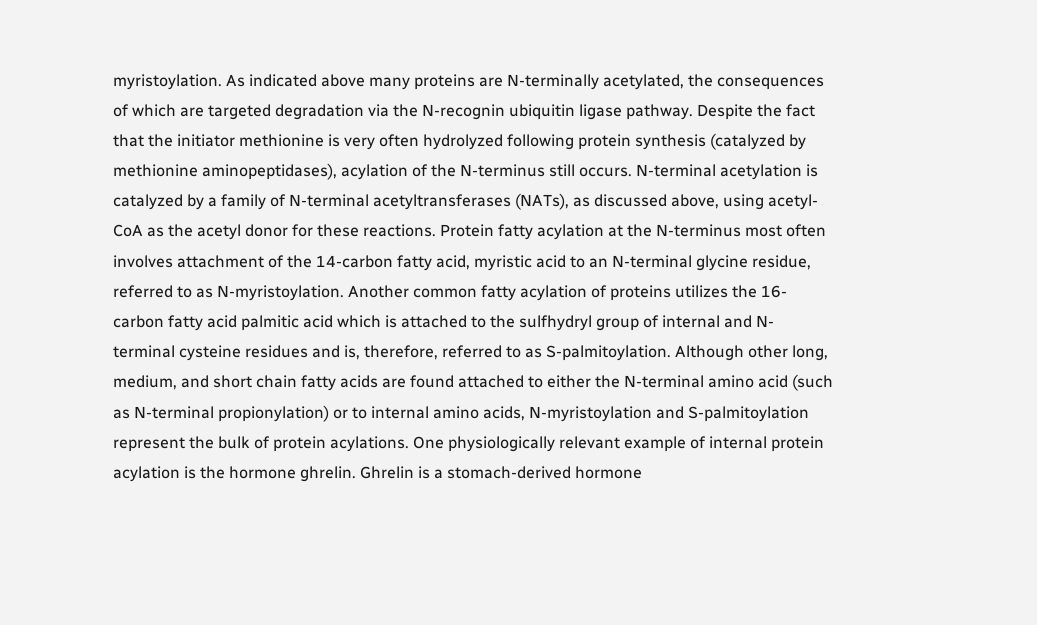myristoylation. As indicated above many proteins are N-terminally acetylated, the consequences of which are targeted degradation via the N-recognin ubiquitin ligase pathway. Despite the fact that the initiator methionine is very often hydrolyzed following protein synthesis (catalyzed by methionine aminopeptidases), acylation of the N-terminus still occurs. N-terminal acetylation is catalyzed by a family of N-terminal acetyltransferases (NATs), as discussed above, using acetyl-CoA as the acetyl donor for these reactions. Protein fatty acylation at the N-terminus most often involves attachment of the 14-carbon fatty acid, myristic acid to an N-terminal glycine residue, referred to as N-myristoylation. Another common fatty acylation of proteins utilizes the 16-carbon fatty acid palmitic acid which is attached to the sulfhydryl group of internal and N-terminal cysteine residues and is, therefore, referred to as S-palmitoylation. Although other long, medium, and short chain fatty acids are found attached to either the N-terminal amino acid (such as N-terminal propionylation) or to internal amino acids, N-myristoylation and S-palmitoylation represent the bulk of protein acylations. One physiologically relevant example of internal protein acylation is the hormone ghrelin. Ghrelin is a stomach-derived hormone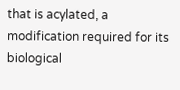that is acylated, a modification required for its biological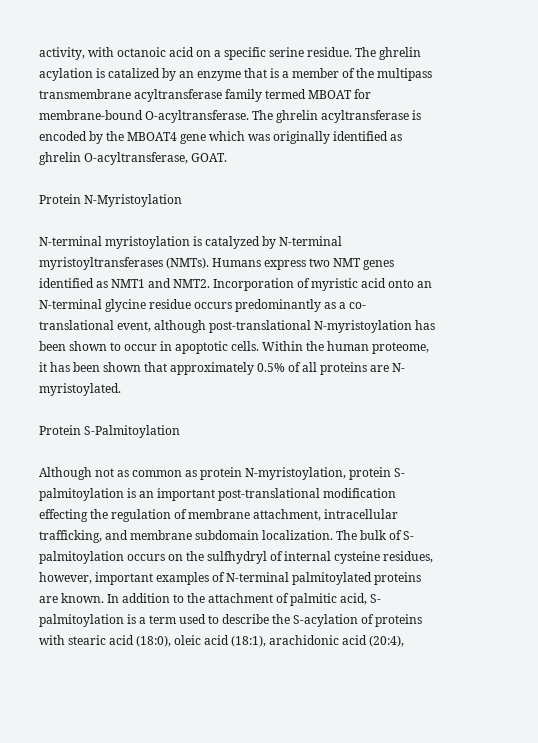activity, with octanoic acid on a specific serine residue. The ghrelin acylation is catalized by an enzyme that is a member of the multipass transmembrane acyltransferase family termed MBOAT for membrane-bound O-acyltransferase. The ghrelin acyltransferase is encoded by the MBOAT4 gene which was originally identified as ghrelin O-acyltransferase, GOAT.

Protein N-Myristoylation

N-terminal myristoylation is catalyzed by N-terminal myristoyltransferases (NMTs). Humans express two NMT genes identified as NMT1 and NMT2. Incorporation of myristic acid onto an N-terminal glycine residue occurs predominantly as a co-translational event, although post-translational N-myristoylation has been shown to occur in apoptotic cells. Within the human proteome, it has been shown that approximately 0.5% of all proteins are N-myristoylated.

Protein S-Palmitoylation

Although not as common as protein N-myristoylation, protein S-palmitoylation is an important post-translational modification effecting the regulation of membrane attachment, intracellular trafficking, and membrane subdomain localization. The bulk of S-palmitoylation occurs on the sulfhydryl of internal cysteine residues, however, important examples of N-terminal palmitoylated proteins are known. In addition to the attachment of palmitic acid, S-palmitoylation is a term used to describe the S-acylation of proteins with stearic acid (18:0), oleic acid (18:1), arachidonic acid (20:4),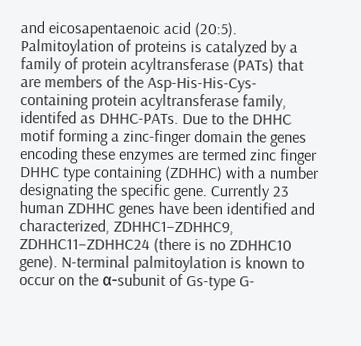and eicosapentaenoic acid (20:5). Palmitoylation of proteins is catalyzed by a family of protein acyltransferase (PATs) that are members of the Asp-His-His-Cys-containing protein acyltransferase family, identifed as DHHC-PATs. Due to the DHHC motif forming a zinc-finger domain the genes encoding these enzymes are termed zinc finger DHHC type containing (ZDHHC) with a number designating the specific gene. Currently 23 human ZDHHC genes have been identified and characterized, ZDHHC1–ZDHHC9, ZDHHC11–ZDHHC24 (there is no ZDHHC10 gene). N-terminal palmitoylation is known to occur on the α-subunit of Gs-type G-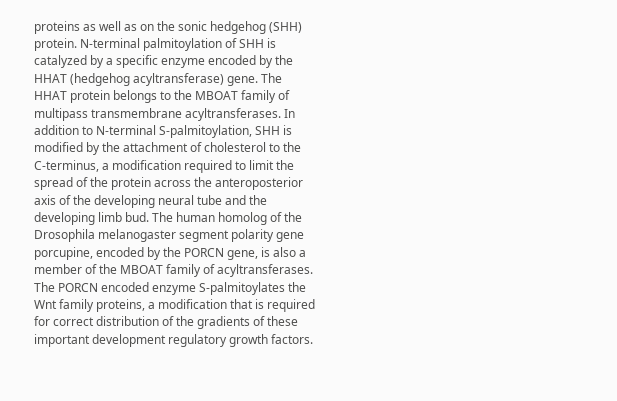proteins as well as on the sonic hedgehog (SHH) protein. N-terminal palmitoylation of SHH is catalyzed by a specific enzyme encoded by the HHAT (hedgehog acyltransferase) gene. The HHAT protein belongs to the MBOAT family of multipass transmembrane acyltransferases. In addition to N-terminal S-palmitoylation, SHH is modified by the attachment of cholesterol to the C-terminus, a modification required to limit the spread of the protein across the anteroposterior axis of the developing neural tube and the developing limb bud. The human homolog of the Drosophila melanogaster segment polarity gene porcupine, encoded by the PORCN gene, is also a member of the MBOAT family of acyltransferases. The PORCN encoded enzyme S-palmitoylates the Wnt family proteins, a modification that is required for correct distribution of the gradients of these important development regulatory growth factors.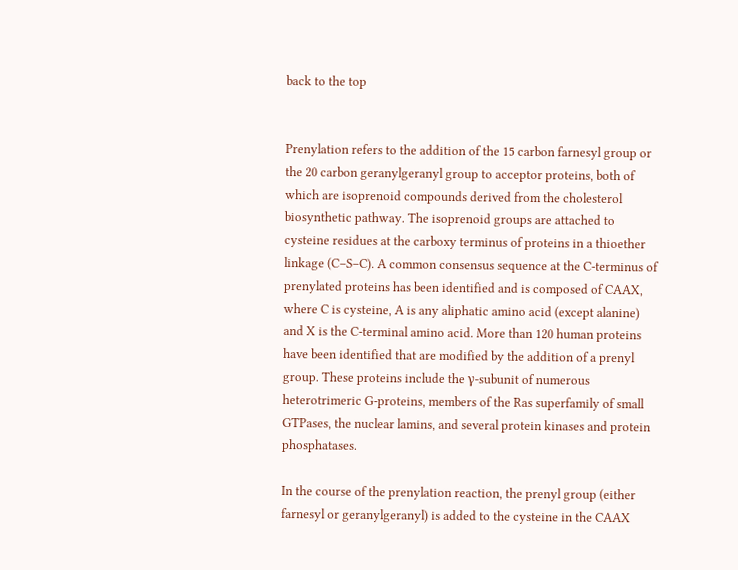back to the top


Prenylation refers to the addition of the 15 carbon farnesyl group or the 20 carbon geranylgeranyl group to acceptor proteins, both of which are isoprenoid compounds derived from the cholesterol biosynthetic pathway. The isoprenoid groups are attached to cysteine residues at the carboxy terminus of proteins in a thioether linkage (C–S–C). A common consensus sequence at the C-terminus of prenylated proteins has been identified and is composed of CAAX, where C is cysteine, A is any aliphatic amino acid (except alanine) and X is the C-terminal amino acid. More than 120 human proteins have been identified that are modified by the addition of a prenyl group. These proteins include the γ-subunit of numerous heterotrimeric G-proteins, members of the Ras superfamily of small GTPases, the nuclear lamins, and several protein kinases and protein phosphatases.

In the course of the prenylation reaction, the prenyl group (either farnesyl or geranylgeranyl) is added to the cysteine in the CAAX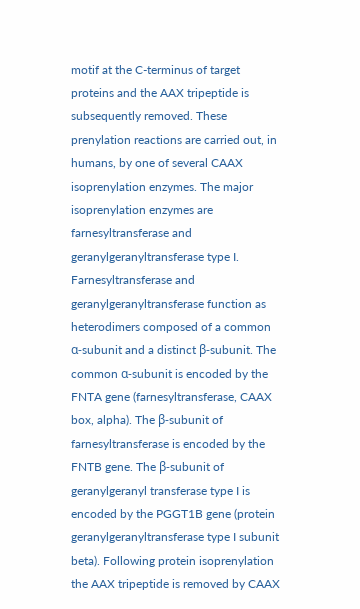motif at the C-terminus of target proteins and the AAX tripeptide is subsequently removed. These prenylation reactions are carried out, in humans, by one of several CAAX isoprenylation enzymes. The major isoprenylation enzymes are farnesyltransferase and geranylgeranyltransferase type I. Farnesyltransferase and geranylgeranyltransferase function as heterodimers composed of a common α-subunit and a distinct β-subunit. The common α-subunit is encoded by the FNTA gene (farnesyltransferase, CAAX box, alpha). The β-subunit of farnesyltransferase is encoded by the FNTB gene. The β-subunit of geranylgeranyl transferase type I is encoded by the PGGT1B gene (protein geranylgeranyltransferase type I subunit beta). Following protein isoprenylation the AAX tripeptide is removed by CAAX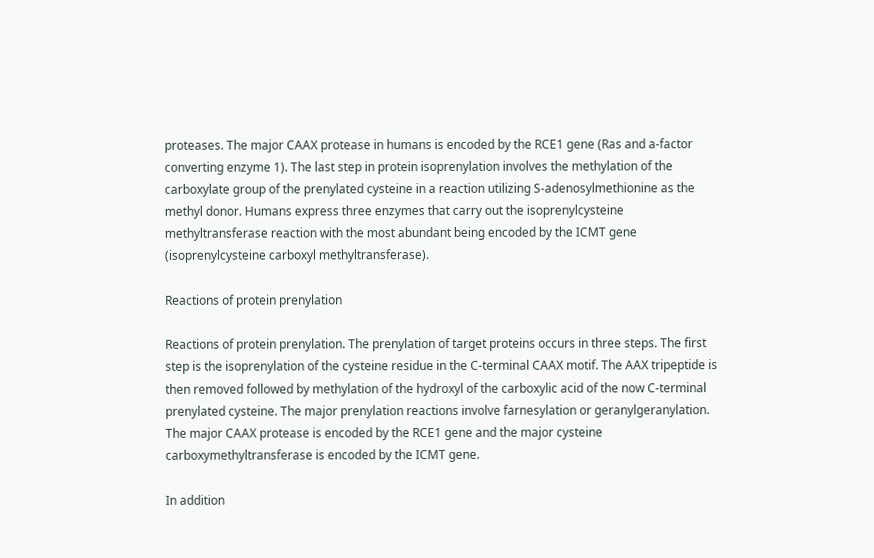proteases. The major CAAX protease in humans is encoded by the RCE1 gene (Ras and a-factor converting enzyme 1). The last step in protein isoprenylation involves the methylation of the carboxylate group of the prenylated cysteine in a reaction utilizing S-adenosylmethionine as the methyl donor. Humans express three enzymes that carry out the isoprenylcysteine methyltransferase reaction with the most abundant being encoded by the ICMT gene (isoprenylcysteine carboxyl methyltransferase).

Reactions of protein prenylation

Reactions of protein prenylation. The prenylation of target proteins occurs in three steps. The first step is the isoprenylation of the cysteine residue in the C-terminal CAAX motif. The AAX tripeptide is then removed followed by methylation of the hydroxyl of the carboxylic acid of the now C-terminal prenylated cysteine. The major prenylation reactions involve farnesylation or geranylgeranylation. The major CAAX protease is encoded by the RCE1 gene and the major cysteine carboxymethyltransferase is encoded by the ICMT gene.

In addition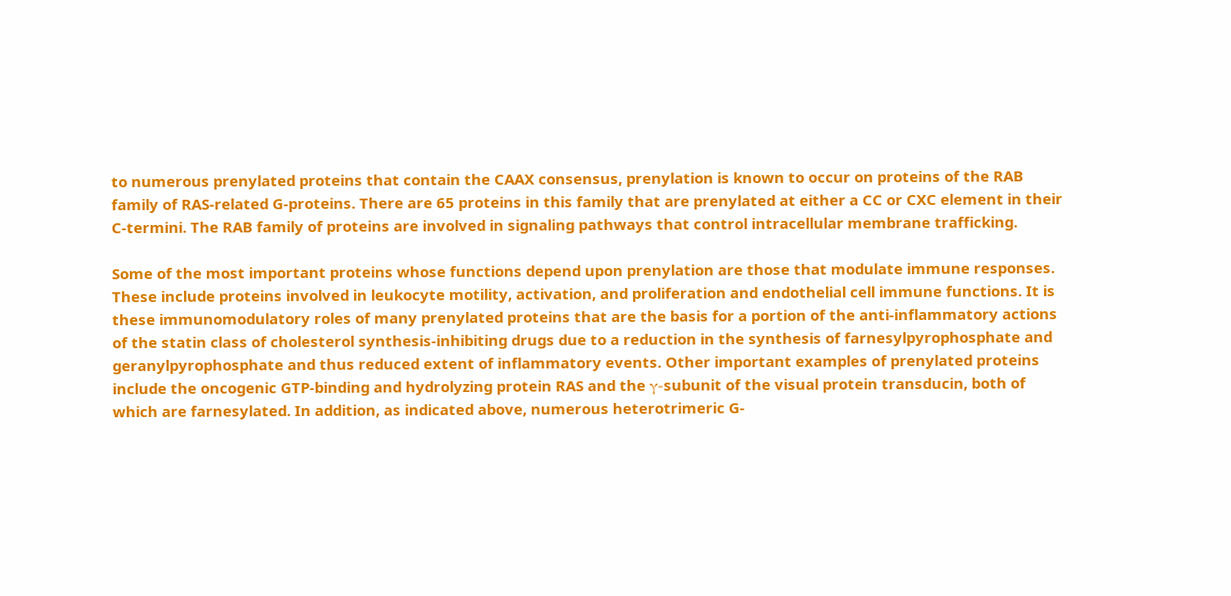to numerous prenylated proteins that contain the CAAX consensus, prenylation is known to occur on proteins of the RAB family of RAS-related G-proteins. There are 65 proteins in this family that are prenylated at either a CC or CXC element in their C-termini. The RAB family of proteins are involved in signaling pathways that control intracellular membrane trafficking.

Some of the most important proteins whose functions depend upon prenylation are those that modulate immune responses. These include proteins involved in leukocyte motility, activation, and proliferation and endothelial cell immune functions. It is these immunomodulatory roles of many prenylated proteins that are the basis for a portion of the anti-inflammatory actions of the statin class of cholesterol synthesis-inhibiting drugs due to a reduction in the synthesis of farnesylpyrophosphate and geranylpyrophosphate and thus reduced extent of inflammatory events. Other important examples of prenylated proteins include the oncogenic GTP-binding and hydrolyzing protein RAS and the γ-subunit of the visual protein transducin, both of which are farnesylated. In addition, as indicated above, numerous heterotrimeric G-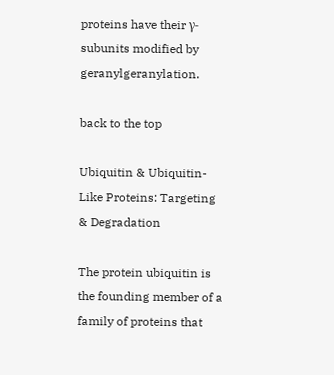proteins have their γ-subunits modified by geranylgeranylation.

back to the top

Ubiquitin & Ubiquitin-Like Proteins: Targeting & Degradation

The protein ubiquitin is the founding member of a family of proteins that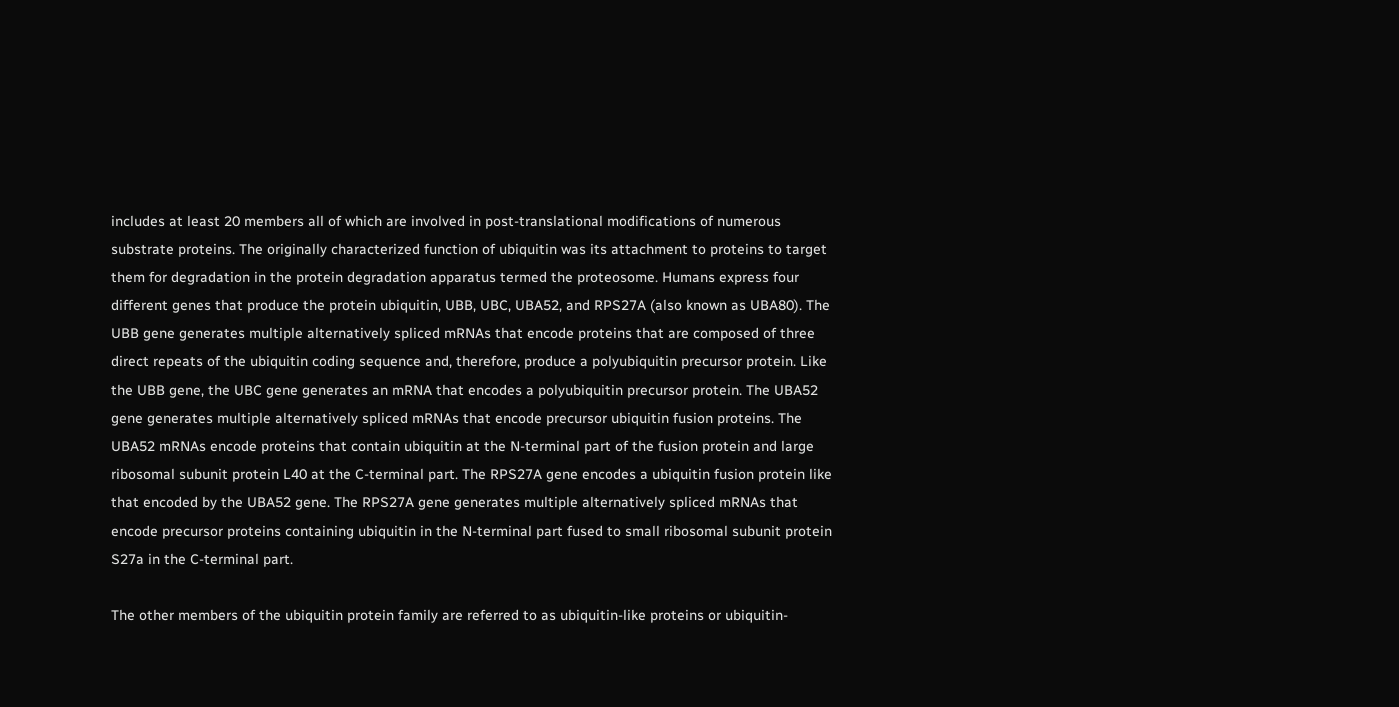includes at least 20 members all of which are involved in post-translational modifications of numerous substrate proteins. The originally characterized function of ubiquitin was its attachment to proteins to target them for degradation in the protein degradation apparatus termed the proteosome. Humans express four different genes that produce the protein ubiquitin, UBB, UBC, UBA52, and RPS27A (also known as UBA80). The UBB gene generates multiple alternatively spliced mRNAs that encode proteins that are composed of three direct repeats of the ubiquitin coding sequence and, therefore, produce a polyubiquitin precursor protein. Like the UBB gene, the UBC gene generates an mRNA that encodes a polyubiquitin precursor protein. The UBA52 gene generates multiple alternatively spliced mRNAs that encode precursor ubiquitin fusion proteins. The UBA52 mRNAs encode proteins that contain ubiquitin at the N-terminal part of the fusion protein and large ribosomal subunit protein L40 at the C-terminal part. The RPS27A gene encodes a ubiquitin fusion protein like that encoded by the UBA52 gene. The RPS27A gene generates multiple alternatively spliced mRNAs that encode precursor proteins containing ubiquitin in the N-terminal part fused to small ribosomal subunit protein S27a in the C-terminal part.

The other members of the ubiquitin protein family are referred to as ubiquitin-like proteins or ubiquitin-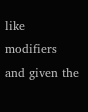like modifiers and given the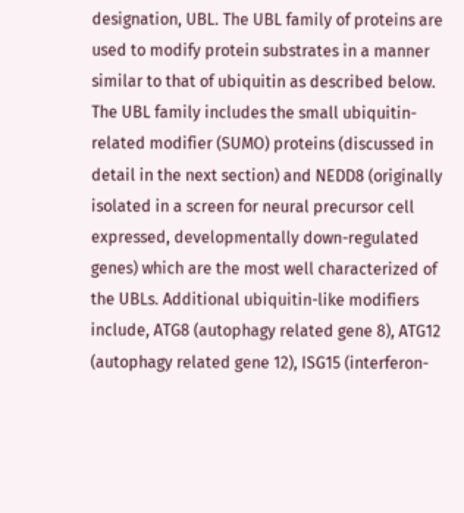designation, UBL. The UBL family of proteins are used to modify protein substrates in a manner similar to that of ubiquitin as described below. The UBL family includes the small ubiquitin-related modifier (SUMO) proteins (discussed in detail in the next section) and NEDD8 (originally isolated in a screen for neural precursor cell expressed, developmentally down-regulated genes) which are the most well characterized of the UBLs. Additional ubiquitin-like modifiers include, ATG8 (autophagy related gene 8), ATG12 (autophagy related gene 12), ISG15 (interferon-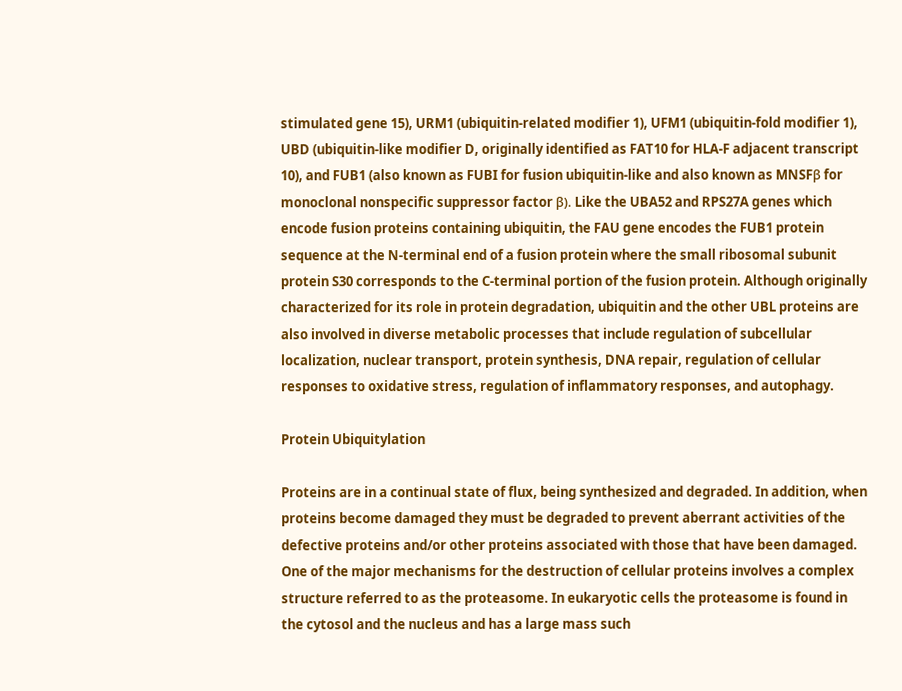stimulated gene 15), URM1 (ubiquitin-related modifier 1), UFM1 (ubiquitin-fold modifier 1), UBD (ubiquitin-like modifier D, originally identified as FAT10 for HLA-F adjacent transcript 10), and FUB1 (also known as FUBI for fusion ubiquitin-like and also known as MNSFβ for monoclonal nonspecific suppressor factor β). Like the UBA52 and RPS27A genes which encode fusion proteins containing ubiquitin, the FAU gene encodes the FUB1 protein sequence at the N-terminal end of a fusion protein where the small ribosomal subunit protein S30 corresponds to the C-terminal portion of the fusion protein. Although originally characterized for its role in protein degradation, ubiquitin and the other UBL proteins are also involved in diverse metabolic processes that include regulation of subcellular localization, nuclear transport, protein synthesis, DNA repair, regulation of cellular responses to oxidative stress, regulation of inflammatory responses, and autophagy.

Protein Ubiquitylation

Proteins are in a continual state of flux, being synthesized and degraded. In addition, when proteins become damaged they must be degraded to prevent aberrant activities of the defective proteins and/or other proteins associated with those that have been damaged. One of the major mechanisms for the destruction of cellular proteins involves a complex structure referred to as the proteasome. In eukaryotic cells the proteasome is found in the cytosol and the nucleus and has a large mass such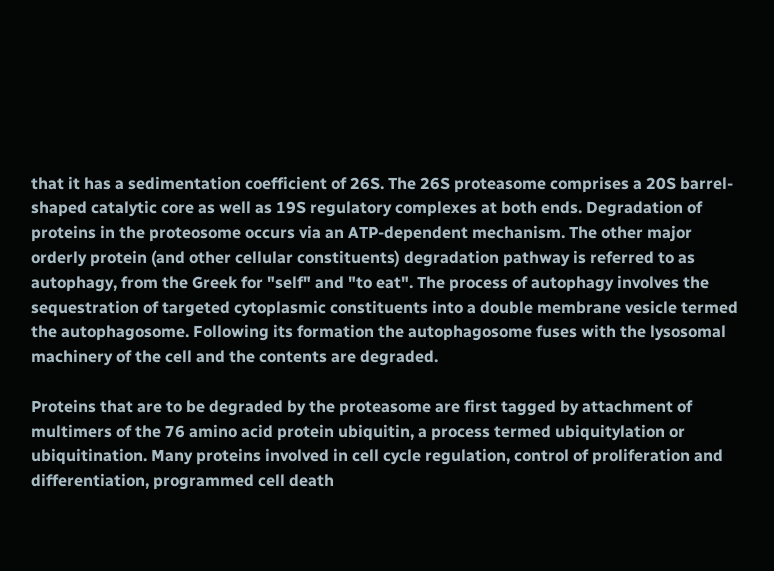that it has a sedimentation coefficient of 26S. The 26S proteasome comprises a 20S barrel-shaped catalytic core as well as 19S regulatory complexes at both ends. Degradation of proteins in the proteosome occurs via an ATP-dependent mechanism. The other major orderly protein (and other cellular constituents) degradation pathway is referred to as autophagy, from the Greek for "self" and "to eat". The process of autophagy involves the sequestration of targeted cytoplasmic constituents into a double membrane vesicle termed the autophagosome. Following its formation the autophagosome fuses with the lysosomal machinery of the cell and the contents are degraded.

Proteins that are to be degraded by the proteasome are first tagged by attachment of multimers of the 76 amino acid protein ubiquitin, a process termed ubiquitylation or ubiquitination. Many proteins involved in cell cycle regulation, control of proliferation and differentiation, programmed cell death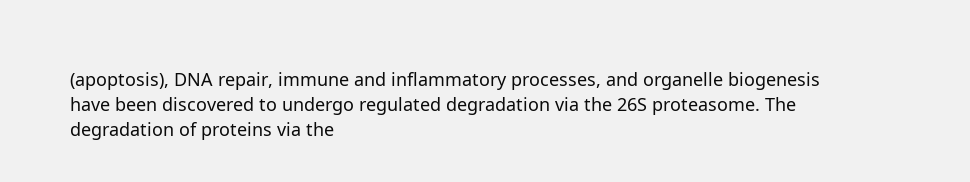(apoptosis), DNA repair, immune and inflammatory processes, and organelle biogenesis have been discovered to undergo regulated degradation via the 26S proteasome. The degradation of proteins via the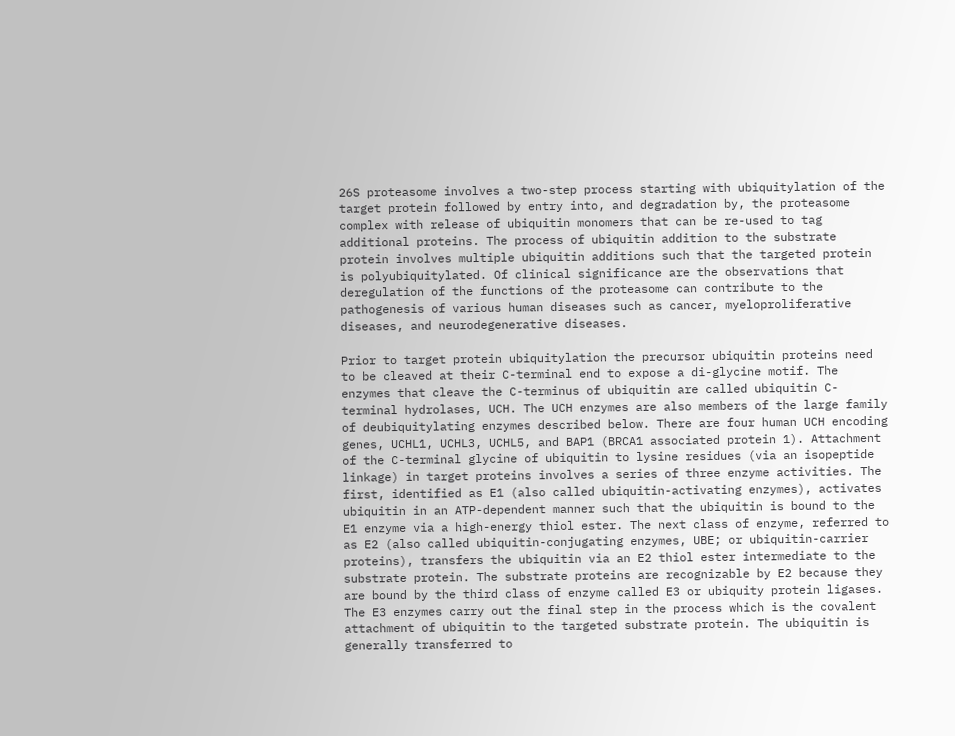26S proteasome involves a two-step process starting with ubiquitylation of the target protein followed by entry into, and degradation by, the proteasome complex with release of ubiquitin monomers that can be re-used to tag additional proteins. The process of ubiquitin addition to the substrate protein involves multiple ubiquitin additions such that the targeted protein is polyubiquitylated. Of clinical significance are the observations that deregulation of the functions of the proteasome can contribute to the pathogenesis of various human diseases such as cancer, myeloproliferative diseases, and neurodegenerative diseases.

Prior to target protein ubiquitylation the precursor ubiquitin proteins need to be cleaved at their C-terminal end to expose a di-glycine motif. The enzymes that cleave the C-terminus of ubiquitin are called ubiquitin C-terminal hydrolases, UCH. The UCH enzymes are also members of the large family of deubiquitylating enzymes described below. There are four human UCH encoding genes, UCHL1, UCHL3, UCHL5, and BAP1 (BRCA1 associated protein 1). Attachment of the C-terminal glycine of ubiquitin to lysine residues (via an isopeptide linkage) in target proteins involves a series of three enzyme activities. The first, identified as E1 (also called ubiquitin-activating enzymes), activates ubiquitin in an ATP-dependent manner such that the ubiquitin is bound to the E1 enzyme via a high-energy thiol ester. The next class of enzyme, referred to as E2 (also called ubiquitin-conjugating enzymes, UBE; or ubiquitin-carrier proteins), transfers the ubiquitin via an E2 thiol ester intermediate to the substrate protein. The substrate proteins are recognizable by E2 because they are bound by the third class of enzyme called E3 or ubiquity protein ligases. The E3 enzymes carry out the final step in the process which is the covalent attachment of ubiquitin to the targeted substrate protein. The ubiquitin is generally transferred to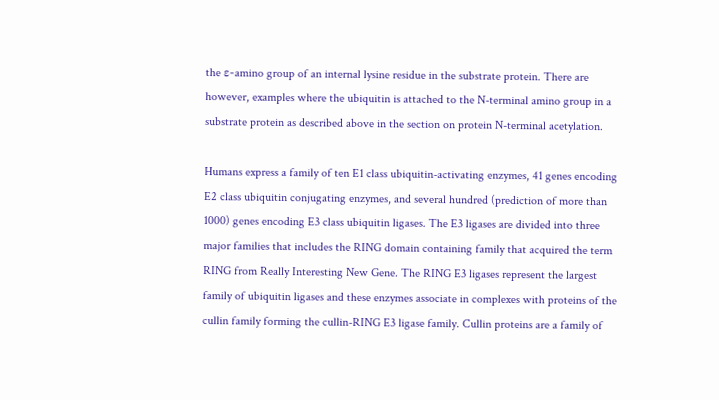the ε-amino group of an internal lysine residue in the substrate protein. There are however, examples where the ubiquitin is attached to the N-terminal amino group in a substrate protein as described above in the section on protein N-terminal acetylation.

Humans express a family of ten E1 class ubiquitin-activating enzymes, 41 genes encoding E2 class ubiquitin conjugating enzymes, and several hundred (prediction of more than 1000) genes encoding E3 class ubiquitin ligases. The E3 ligases are divided into three major families that includes the RING domain containing family that acquired the term RING from Really Interesting New Gene. The RING E3 ligases represent the largest family of ubiquitin ligases and these enzymes associate in complexes with proteins of the cullin family forming the cullin-RING E3 ligase family. Cullin proteins are a family of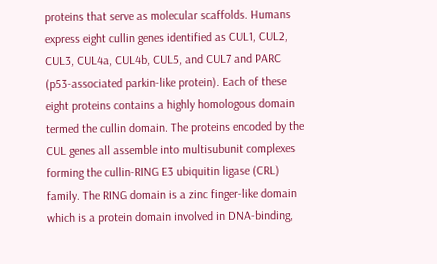proteins that serve as molecular scaffolds. Humans express eight cullin genes identified as CUL1, CUL2, CUL3, CUL4a, CUL4b, CUL5, and CUL7 and PARC (p53-associated parkin-like protein). Each of these eight proteins contains a highly homologous domain termed the cullin domain. The proteins encoded by the CUL genes all assemble into multisubunit complexes forming the cullin-RING E3 ubiquitin ligase (CRL) family. The RING domain is a zinc finger-like domain which is a protein domain involved in DNA-binding,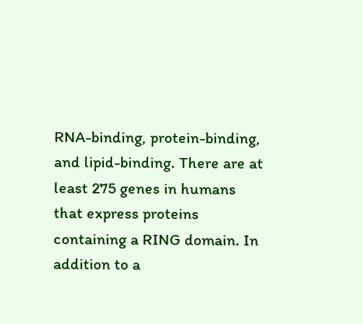RNA-binding, protein-binding, and lipid-binding. There are at least 275 genes in humans that express proteins containing a RING domain. In addition to a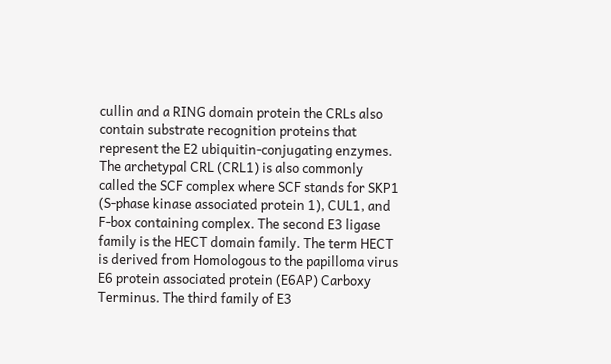cullin and a RING domain protein the CRLs also contain substrate recognition proteins that represent the E2 ubiquitin-conjugating enzymes. The archetypal CRL (CRL1) is also commonly called the SCF complex where SCF stands for SKP1 (S-phase kinase associated protein 1), CUL1, and F-box containing complex. The second E3 ligase family is the HECT domain family. The term HECT is derived from Homologous to the papilloma virus E6 protein associated protein (E6AP) Carboxy Terminus. The third family of E3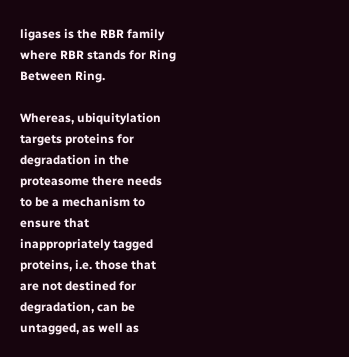ligases is the RBR family where RBR stands for Ring Between Ring.

Whereas, ubiquitylation targets proteins for degradation in the proteasome there needs to be a mechanism to ensure that inappropriately tagged proteins, i.e. those that are not destined for degradation, can be untagged, as well as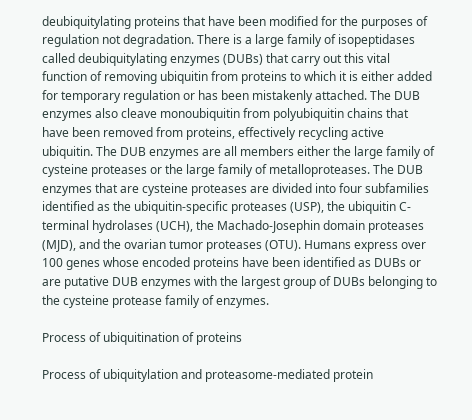deubiquitylating proteins that have been modified for the purposes of regulation not degradation. There is a large family of isopeptidases called deubiquitylating enzymes (DUBs) that carry out this vital function of removing ubiquitin from proteins to which it is either added for temporary regulation or has been mistakenly attached. The DUB enzymes also cleave monoubiquitin from polyubiquitin chains that have been removed from proteins, effectively recycling active ubiquitin. The DUB enzymes are all members either the large family of cysteine proteases or the large family of metalloproteases. The DUB enzymes that are cysteine proteases are divided into four subfamilies identified as the ubiquitin-specific proteases (USP), the ubiquitin C-terminal hydrolases (UCH), the Machado-Josephin domain proteases (MJD), and the ovarian tumor proteases (OTU). Humans express over 100 genes whose encoded proteins have been identified as DUBs or are putative DUB enzymes with the largest group of DUBs belonging to the cysteine protease family of enzymes.

Process of ubiquitination of proteins

Process of ubiquitylation and proteasome-mediated protein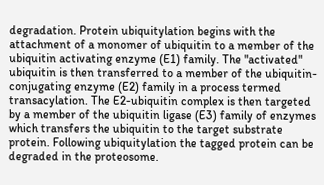degradation. Protein ubiquitylation begins with the attachment of a monomer of ubiquitin to a member of the ubiquitin activating enzyme (E1) family. The "activated" ubiquitin is then transferred to a member of the ubiquitin-conjugating enzyme (E2) family in a process termed transacylation. The E2-ubiquitin complex is then targeted by a member of the ubiquitin ligase (E3) family of enzymes which transfers the ubiquitin to the target substrate protein. Following ubiquitylation the tagged protein can be degraded in the proteosome.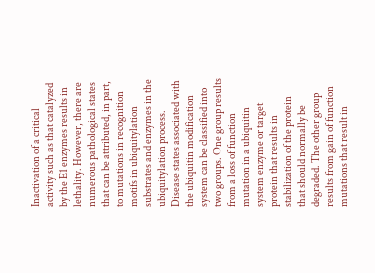Inactivation of a critical activity such as that catalyzed by the E1 enzymes results in lethality. However, there are numerous pathological states that can be attributed, in part, to mutations in recognition motifs in ubiquitylation substrates and enzymes in the ubiquitylation process. Disease states associated with the ubiquitin modification system can be classified into two groups. One group results from a loss of function mutation in a ubiquitin system enzyme or target protein that results in stabilization of the protein that should normally be degraded. The other group results from gain of function mutations that result in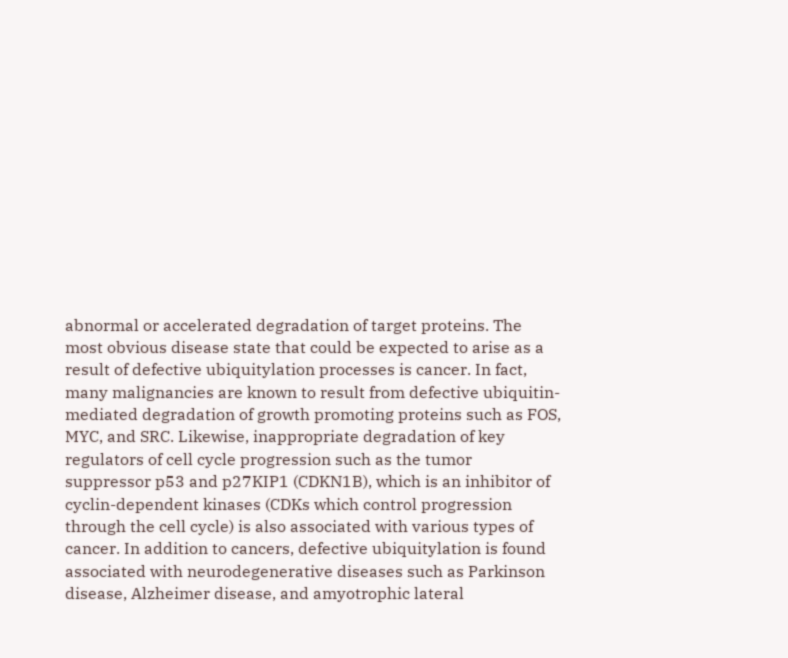abnormal or accelerated degradation of target proteins. The most obvious disease state that could be expected to arise as a result of defective ubiquitylation processes is cancer. In fact, many malignancies are known to result from defective ubiquitin-mediated degradation of growth promoting proteins such as FOS, MYC, and SRC. Likewise, inappropriate degradation of key regulators of cell cycle progression such as the tumor suppressor p53 and p27KIP1 (CDKN1B), which is an inhibitor of cyclin-dependent kinases (CDKs which control progression through the cell cycle) is also associated with various types of cancer. In addition to cancers, defective ubiquitylation is found associated with neurodegenerative diseases such as Parkinson disease, Alzheimer disease, and amyotrophic lateral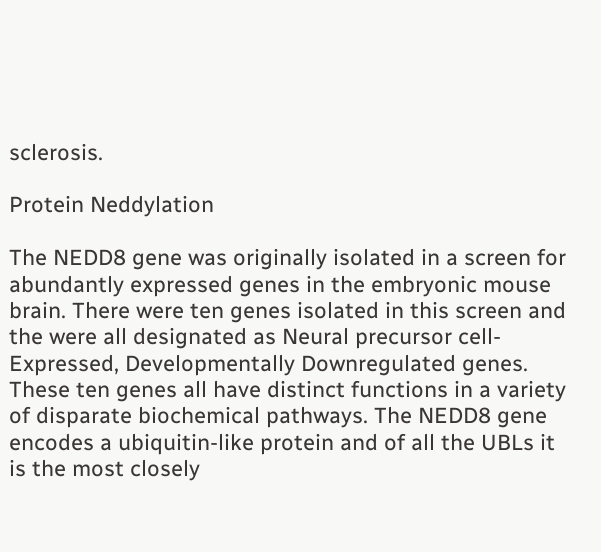sclerosis.

Protein Neddylation

The NEDD8 gene was originally isolated in a screen for abundantly expressed genes in the embryonic mouse brain. There were ten genes isolated in this screen and the were all designated as Neural precursor cell-Expressed, Developmentally Downregulated genes. These ten genes all have distinct functions in a variety of disparate biochemical pathways. The NEDD8 gene encodes a ubiquitin-like protein and of all the UBLs it is the most closely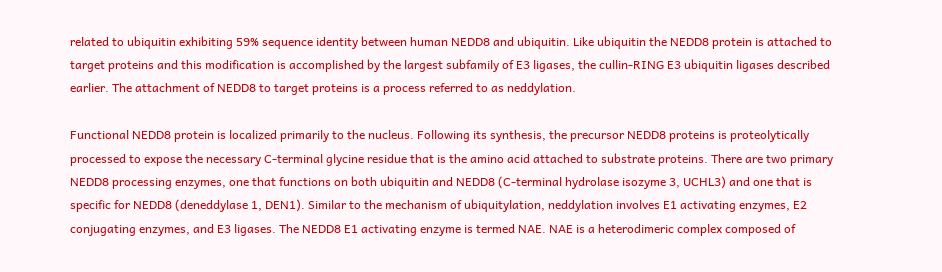related to ubiquitin exhibiting 59% sequence identity between human NEDD8 and ubiquitin. Like ubiquitin the NEDD8 protein is attached to target proteins and this modification is accomplished by the largest subfamily of E3 ligases, the cullin-RING E3 ubiquitin ligases described earlier. The attachment of NEDD8 to target proteins is a process referred to as neddylation.

Functional NEDD8 protein is localized primarily to the nucleus. Following its synthesis, the precursor NEDD8 proteins is proteolytically processed to expose the necessary C-terminal glycine residue that is the amino acid attached to substrate proteins. There are two primary NEDD8 processing enzymes, one that functions on both ubiquitin and NEDD8 (C-terminal hydrolase isozyme 3, UCHL3) and one that is specific for NEDD8 (deneddylase 1, DEN1). Similar to the mechanism of ubiquitylation, neddylation involves E1 activating enzymes, E2 conjugating enzymes, and E3 ligases. The NEDD8 E1 activating enzyme is termed NAE. NAE is a heterodimeric complex composed of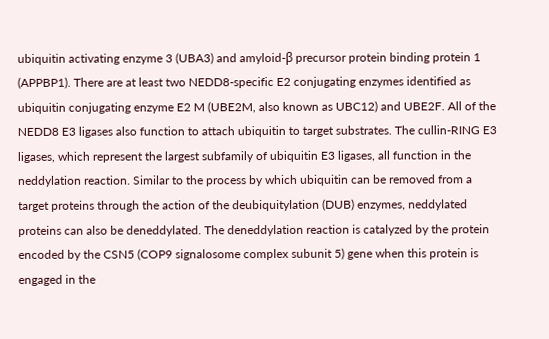ubiquitin activating enzyme 3 (UBA3) and amyloid-β precursor protein binding protein 1 (APPBP1). There are at least two NEDD8-specific E2 conjugating enzymes identified as ubiquitin conjugating enzyme E2 M (UBE2M, also known as UBC12) and UBE2F. All of the NEDD8 E3 ligases also function to attach ubiquitin to target substrates. The cullin-RING E3 ligases, which represent the largest subfamily of ubiquitin E3 ligases, all function in the neddylation reaction. Similar to the process by which ubiquitin can be removed from a target proteins through the action of the deubiquitylation (DUB) enzymes, neddylated proteins can also be deneddylated. The deneddylation reaction is catalyzed by the protein encoded by the CSN5 (COP9 signalosome complex subunit 5) gene when this protein is engaged in the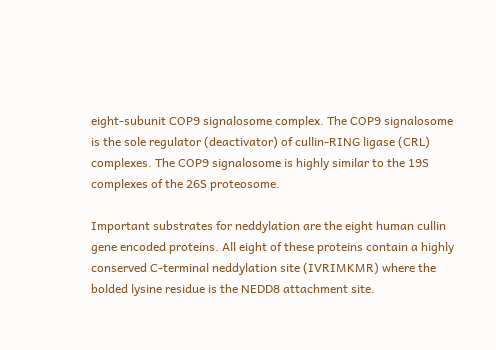eight-subunit COP9 signalosome complex. The COP9 signalosome is the sole regulator (deactivator) of cullin-RING ligase (CRL) complexes. The COP9 signalosome is highly similar to the 19S complexes of the 26S proteosome.

Important substrates for neddylation are the eight human cullin gene encoded proteins. All eight of these proteins contain a highly conserved C-terminal neddylation site (IVRIMKMR) where the bolded lysine residue is the NEDD8 attachment site.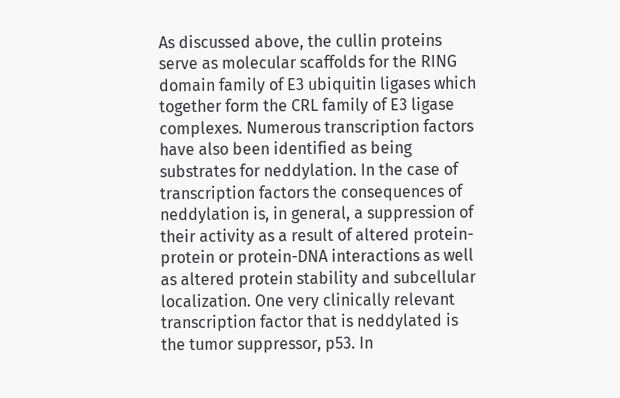As discussed above, the cullin proteins serve as molecular scaffolds for the RING domain family of E3 ubiquitin ligases which together form the CRL family of E3 ligase complexes. Numerous transcription factors have also been identified as being substrates for neddylation. In the case of transcription factors the consequences of neddylation is, in general, a suppression of their activity as a result of altered protein-protein or protein-DNA interactions as well as altered protein stability and subcellular localization. One very clinically relevant transcription factor that is neddylated is the tumor suppressor, p53. In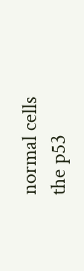normal cells the p53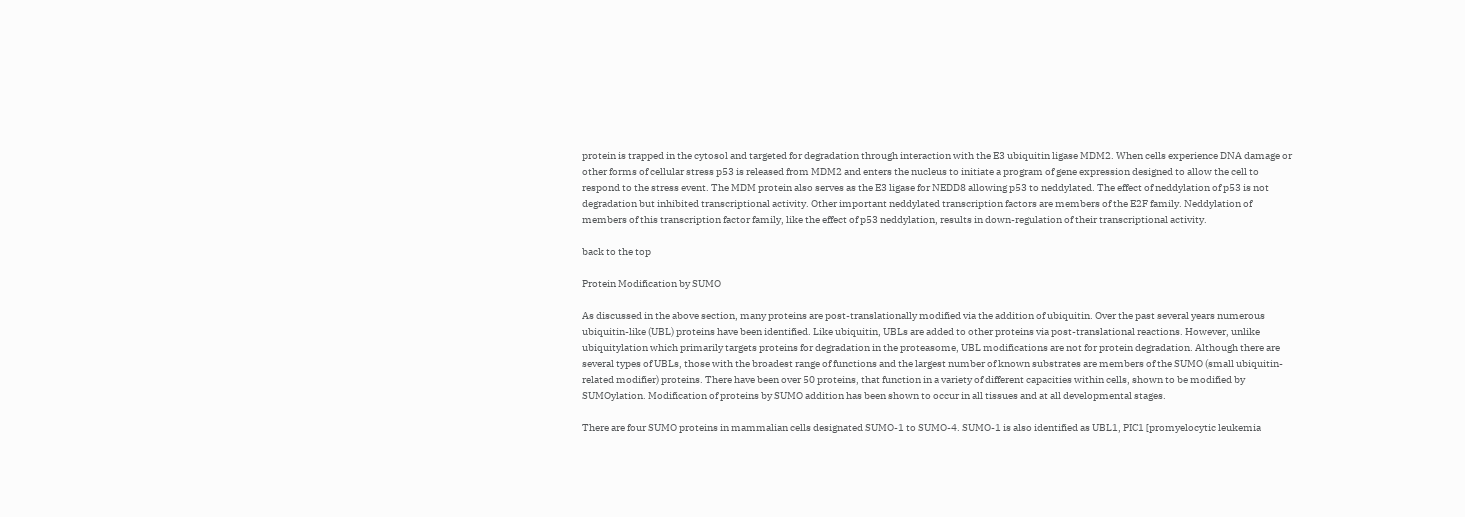protein is trapped in the cytosol and targeted for degradation through interaction with the E3 ubiquitin ligase MDM2. When cells experience DNA damage or other forms of cellular stress p53 is released from MDM2 and enters the nucleus to initiate a program of gene expression designed to allow the cell to respond to the stress event. The MDM protein also serves as the E3 ligase for NEDD8 allowing p53 to neddylated. The effect of neddylation of p53 is not degradation but inhibited transcriptional activity. Other important neddylated transcription factors are members of the E2F family. Neddylation of members of this transcription factor family, like the effect of p53 neddylation, results in down-regulation of their transcriptional activity.

back to the top

Protein Modification by SUMO

As discussed in the above section, many proteins are post-translationally modified via the addition of ubiquitin. Over the past several years numerous ubiquitin-like (UBL) proteins have been identified. Like ubiquitin, UBLs are added to other proteins via post-translational reactions. However, unlike ubiquitylation which primarily targets proteins for degradation in the proteasome, UBL modifications are not for protein degradation. Although there are several types of UBLs, those with the broadest range of functions and the largest number of known substrates are members of the SUMO (small ubiquitin-related modifier) proteins. There have been over 50 proteins, that function in a variety of different capacities within cells, shown to be modified by SUMOylation. Modification of proteins by SUMO addition has been shown to occur in all tissues and at all developmental stages.

There are four SUMO proteins in mammalian cells designated SUMO-1 to SUMO-4. SUMO-1 is also identified as UBL1, PIC1 [promyelocytic leukemia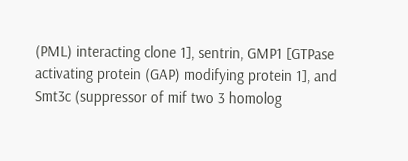(PML) interacting clone 1], sentrin, GMP1 [GTPase activating protein (GAP) modifying protein 1], and Smt3c (suppressor of mif two 3 homolog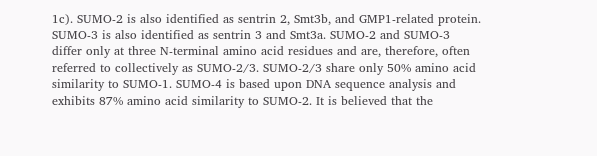1c). SUMO-2 is also identified as sentrin 2, Smt3b, and GMP1-related protein. SUMO-3 is also identified as sentrin 3 and Smt3a. SUMO-2 and SUMO-3 differ only at three N-terminal amino acid residues and are, therefore, often referred to collectively as SUMO-2/3. SUMO-2/3 share only 50% amino acid similarity to SUMO-1. SUMO-4 is based upon DNA sequence analysis and exhibits 87% amino acid similarity to SUMO-2. It is believed that the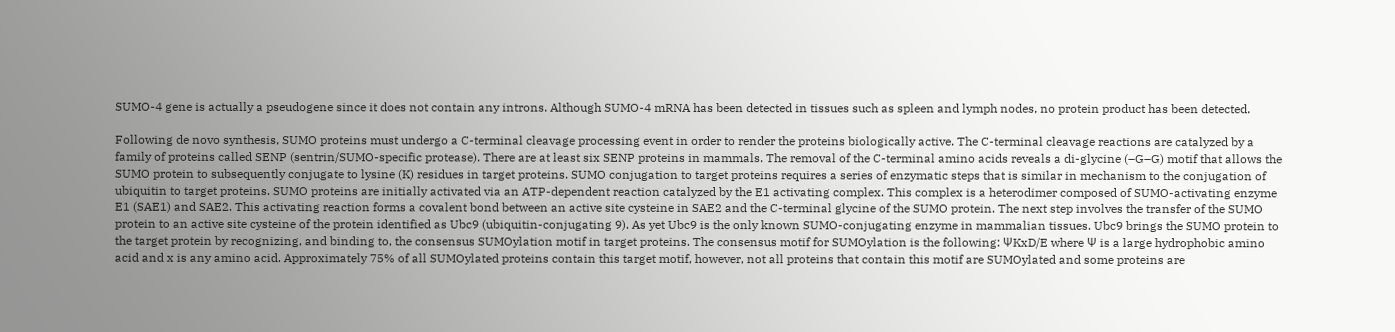SUMO-4 gene is actually a pseudogene since it does not contain any introns. Although SUMO-4 mRNA has been detected in tissues such as spleen and lymph nodes, no protein product has been detected.

Following de novo synthesis, SUMO proteins must undergo a C-terminal cleavage processing event in order to render the proteins biologically active. The C-terminal cleavage reactions are catalyzed by a family of proteins called SENP (sentrin/SUMO-specific protease). There are at least six SENP proteins in mammals. The removal of the C-terminal amino acids reveals a di-glycine (–G–G) motif that allows the SUMO protein to subsequently conjugate to lysine (K) residues in target proteins. SUMO conjugation to target proteins requires a series of enzymatic steps that is similar in mechanism to the conjugation of ubiquitin to target proteins. SUMO proteins are initially activated via an ATP-dependent reaction catalyzed by the E1 activating complex. This complex is a heterodimer composed of SUMO-activating enzyme E1 (SAE1) and SAE2. This activating reaction forms a covalent bond between an active site cysteine in SAE2 and the C-terminal glycine of the SUMO protein. The next step involves the transfer of the SUMO protein to an active site cysteine of the protein identified as Ubc9 (ubiquitin-conjugating 9). As yet Ubc9 is the only known SUMO-conjugating enzyme in mammalian tissues. Ubc9 brings the SUMO protein to the target protein by recognizing, and binding to, the consensus SUMOylation motif in target proteins. The consensus motif for SUMOylation is the following: ΨKxD/E where Ψ is a large hydrophobic amino acid and x is any amino acid. Approximately 75% of all SUMOylated proteins contain this target motif, however, not all proteins that contain this motif are SUMOylated and some proteins are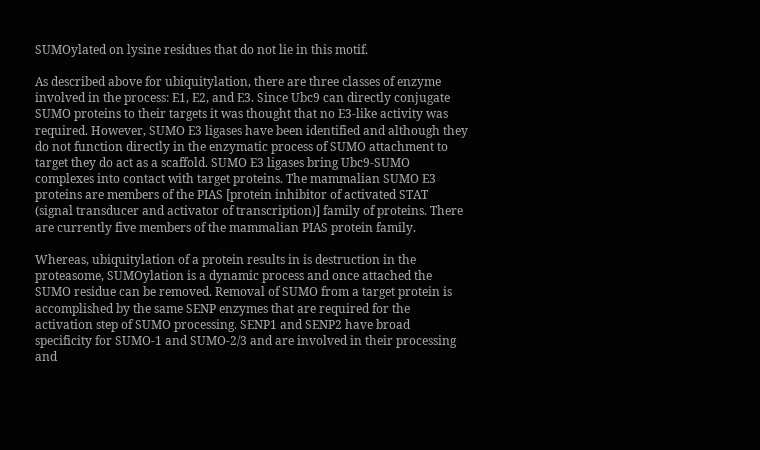SUMOylated on lysine residues that do not lie in this motif.

As described above for ubiquitylation, there are three classes of enzyme involved in the process: E1, E2, and E3. Since Ubc9 can directly conjugate SUMO proteins to their targets it was thought that no E3-like activity was required. However, SUMO E3 ligases have been identified and although they do not function directly in the enzymatic process of SUMO attachment to target they do act as a scaffold. SUMO E3 ligases bring Ubc9-SUMO complexes into contact with target proteins. The mammalian SUMO E3 proteins are members of the PIAS [protein inhibitor of activated STAT (signal transducer and activator of transcription)] family of proteins. There are currently five members of the mammalian PIAS protein family.

Whereas, ubiquitylation of a protein results in is destruction in the proteasome, SUMOylation is a dynamic process and once attached the SUMO residue can be removed. Removal of SUMO from a target protein is accomplished by the same SENP enzymes that are required for the activation step of SUMO processing. SENP1 and SENP2 have broad specificity for SUMO-1 and SUMO-2/3 and are involved in their processing and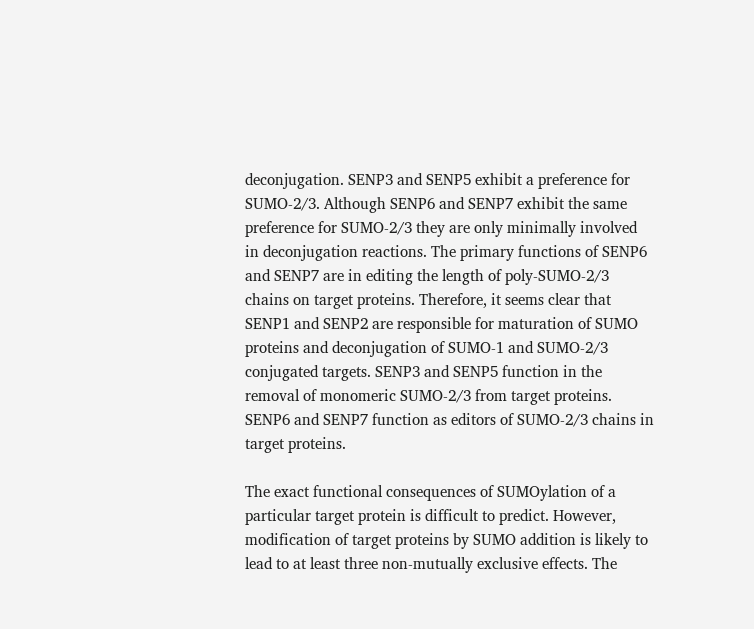deconjugation. SENP3 and SENP5 exhibit a preference for SUMO-2/3. Although SENP6 and SENP7 exhibit the same preference for SUMO-2/3 they are only minimally involved in deconjugation reactions. The primary functions of SENP6 and SENP7 are in editing the length of poly-SUMO-2/3 chains on target proteins. Therefore, it seems clear that SENP1 and SENP2 are responsible for maturation of SUMO proteins and deconjugation of SUMO-1 and SUMO-2/3 conjugated targets. SENP3 and SENP5 function in the removal of monomeric SUMO-2/3 from target proteins. SENP6 and SENP7 function as editors of SUMO-2/3 chains in target proteins.

The exact functional consequences of SUMOylation of a particular target protein is difficult to predict. However, modification of target proteins by SUMO addition is likely to lead to at least three non-mutually exclusive effects. The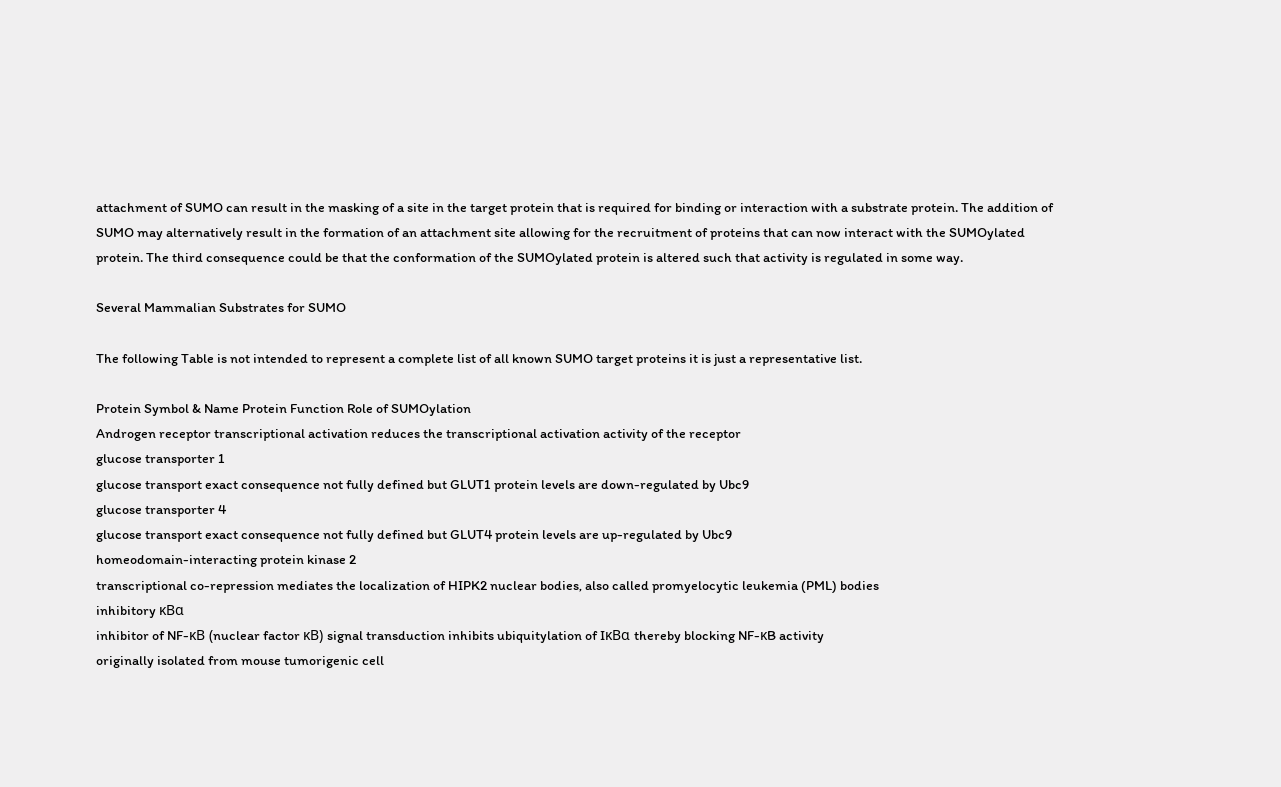attachment of SUMO can result in the masking of a site in the target protein that is required for binding or interaction with a substrate protein. The addition of SUMO may alternatively result in the formation of an attachment site allowing for the recruitment of proteins that can now interact with the SUMOylated protein. The third consequence could be that the conformation of the SUMOylated protein is altered such that activity is regulated in some way.

Several Mammalian Substrates for SUMO

The following Table is not intended to represent a complete list of all known SUMO target proteins it is just a representative list.

Protein Symbol & Name Protein Function Role of SUMOylation
Androgen receptor transcriptional activation reduces the transcriptional activation activity of the receptor
glucose transporter 1
glucose transport exact consequence not fully defined but GLUT1 protein levels are down-regulated by Ubc9
glucose transporter 4
glucose transport exact consequence not fully defined but GLUT4 protein levels are up-regulated by Ubc9
homeodomain-interacting protein kinase 2
transcriptional co-repression mediates the localization of HIPK2 nuclear bodies, also called promyelocytic leukemia (PML) bodies
inhibitory κBα
inhibitor of NF-κB (nuclear factor κB) signal transduction inhibits ubiquitylation of IκBα thereby blocking NF-κB activity
originally isolated from mouse tumorigenic cell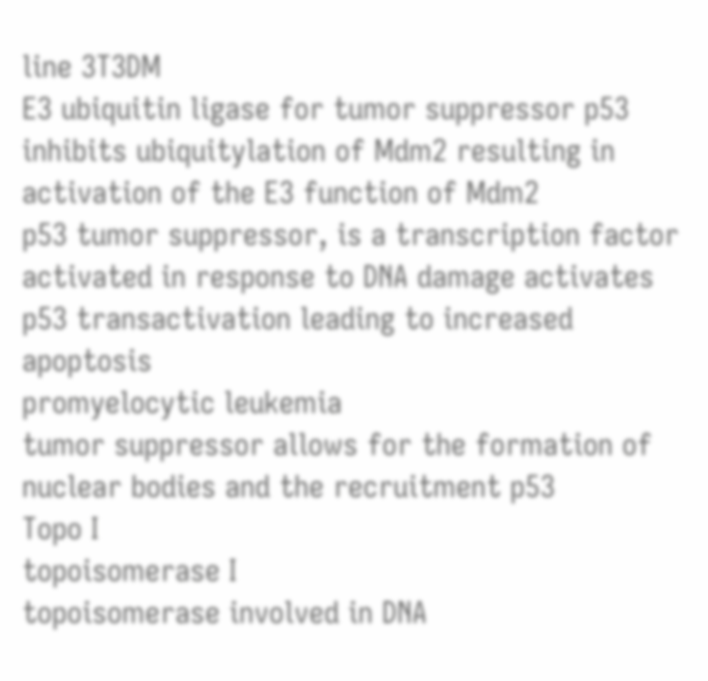line 3T3DM
E3 ubiquitin ligase for tumor suppressor p53 inhibits ubiquitylation of Mdm2 resulting in activation of the E3 function of Mdm2
p53 tumor suppressor, is a transcription factor activated in response to DNA damage activates p53 transactivation leading to increased apoptosis
promyelocytic leukemia
tumor suppressor allows for the formation of nuclear bodies and the recruitment p53
Topo I
topoisomerase I
topoisomerase involved in DNA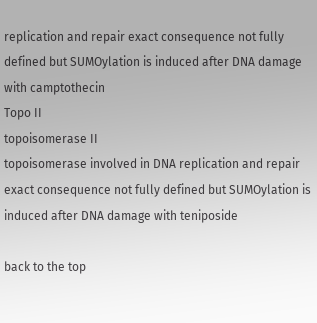replication and repair exact consequence not fully defined but SUMOylation is induced after DNA damage with camptothecin
Topo II
topoisomerase II
topoisomerase involved in DNA replication and repair exact consequence not fully defined but SUMOylation is induced after DNA damage with teniposide

back to the top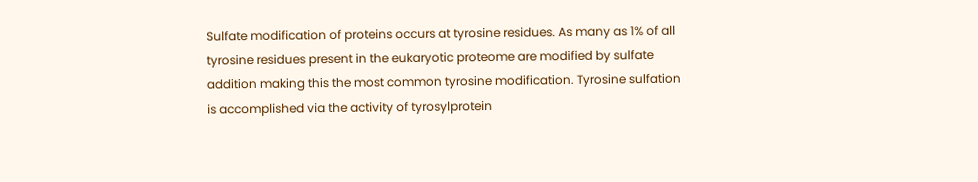Sulfate modification of proteins occurs at tyrosine residues. As many as 1% of all tyrosine residues present in the eukaryotic proteome are modified by sulfate addition making this the most common tyrosine modification. Tyrosine sulfation is accomplished via the activity of tyrosylprotein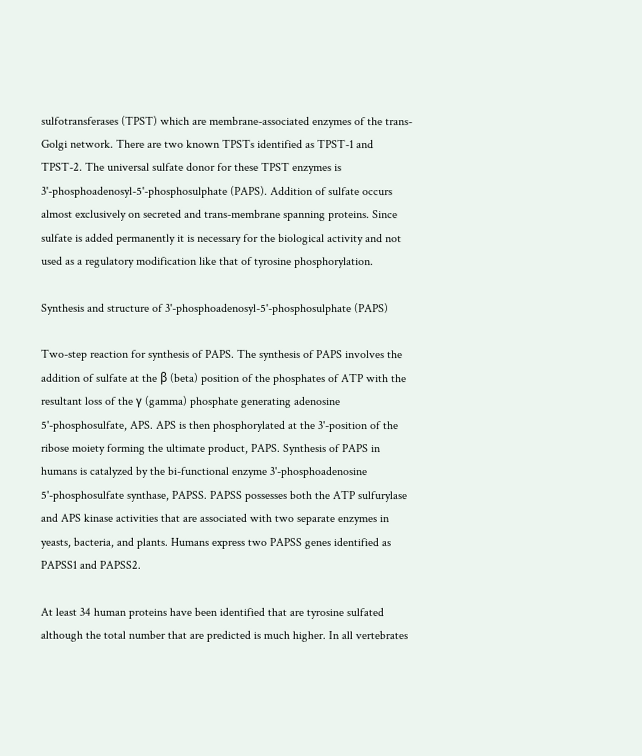sulfotransferases (TPST) which are membrane-associated enzymes of the trans-Golgi network. There are two known TPSTs identified as TPST-1 and TPST-2. The universal sulfate donor for these TPST enzymes is 3'-phosphoadenosyl-5'-phosphosulphate (PAPS). Addition of sulfate occurs almost exclusively on secreted and trans-membrane spanning proteins. Since sulfate is added permanently it is necessary for the biological activity and not used as a regulatory modification like that of tyrosine phosphorylation.

Synthesis and structure of 3'-phosphoadenosyl-5'-phosphosulphate (PAPS)

Two-step reaction for synthesis of PAPS. The synthesis of PAPS involves the addition of sulfate at the β (beta) position of the phosphates of ATP with the resultant loss of the γ (gamma) phosphate generating adenosine 5'-phosphosulfate, APS. APS is then phosphorylated at the 3'-position of the ribose moiety forming the ultimate product, PAPS. Synthesis of PAPS in humans is catalyzed by the bi-functional enzyme 3'-phosphoadenosine 5'-phosphosulfate synthase, PAPSS. PAPSS possesses both the ATP sulfurylase and APS kinase activities that are associated with two separate enzymes in yeasts, bacteria, and plants. Humans express two PAPSS genes identified as PAPSS1 and PAPSS2.

At least 34 human proteins have been identified that are tyrosine sulfated although the total number that are predicted is much higher. In all vertebrates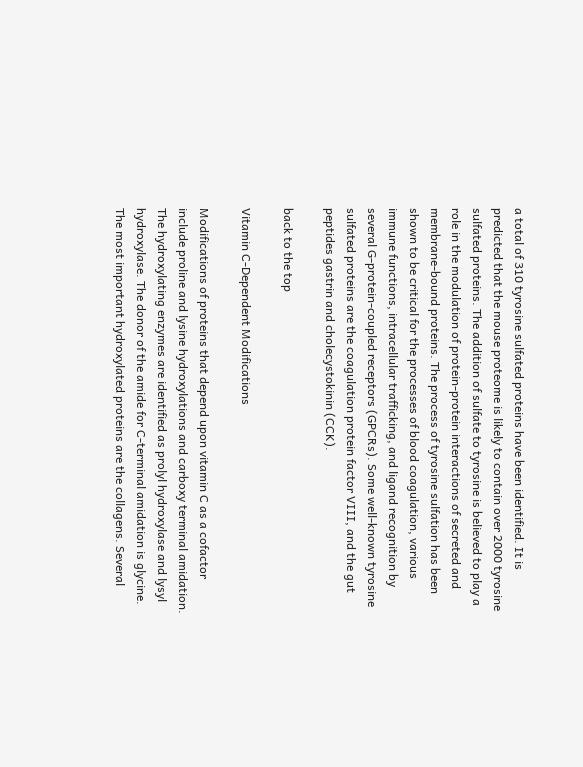a total of 310 tyrosine sulfated proteins have been identified. It is predicted that the mouse proteome is likely to contain over 2000 tyrosine sulfated proteins. The addition of sulfate to tyrosine is believed to play a role in the modulation of protein-protein interactions of secreted and membrane-bound proteins. The process of tyrosine sulfation has been shown to be critical for the processes of blood coagulation, various immune functions, intracellular trafficking, and ligand recognition by several G-protein-coupled receptors (GPCRs). Some well-known tyrosine sulfated proteins are the coagulation protein factor VIII, and the gut peptides gastrin and cholecystokinin (CCK).

back to the top

Vitamin C-Dependent Modifications

Modifications of proteins that depend upon vitamin C as a cofactor include proline and lysine hydroxylations and carboxy terminal amidation. The hydroxylating enzymes are identified as prolyl hydroxylase and lysyl hydroxylase. The donor of the amide for C-terminal amidation is glycine. The most important hydroxylated proteins are the collagens. Several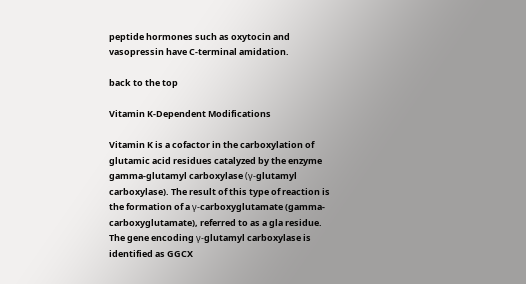peptide hormones such as oxytocin and vasopressin have C-terminal amidation.

back to the top

Vitamin K-Dependent Modifications

Vitamin K is a cofactor in the carboxylation of glutamic acid residues catalyzed by the enzyme gamma-glutamyl carboxylase (γ-glutamyl carboxylase). The result of this type of reaction is the formation of a γ-carboxyglutamate (gamma-carboxyglutamate), referred to as a gla residue. The gene encoding γ-glutamyl carboxylase is identified as GGCX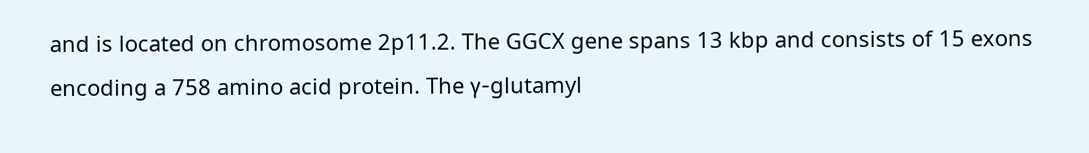and is located on chromosome 2p11.2. The GGCX gene spans 13 kbp and consists of 15 exons encoding a 758 amino acid protein. The γ-glutamyl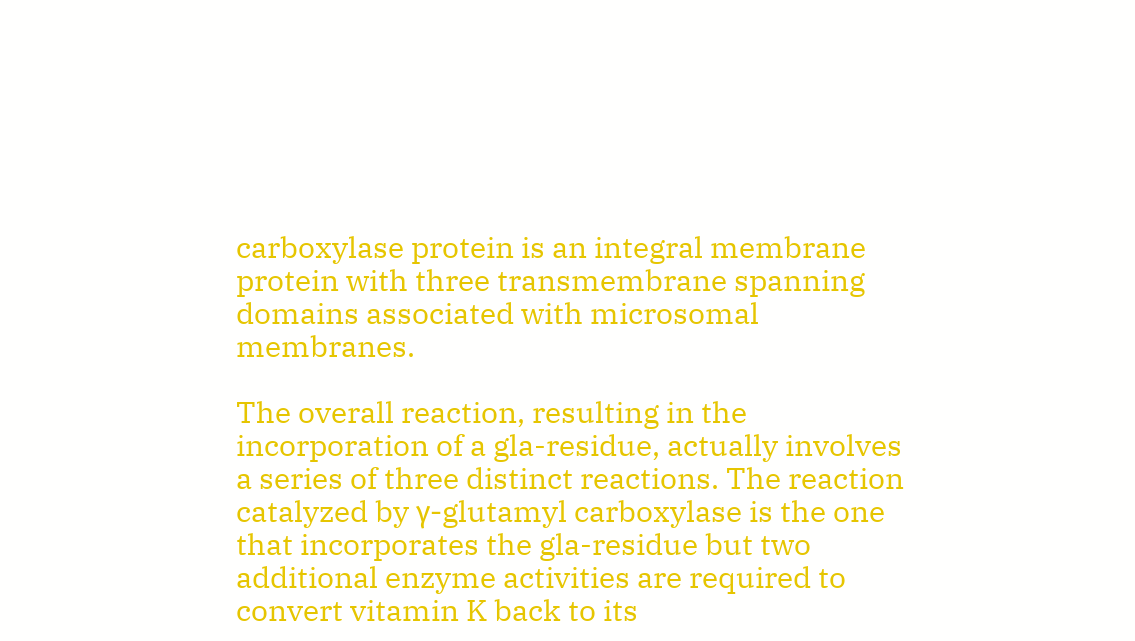carboxylase protein is an integral membrane protein with three transmembrane spanning domains associated with microsomal membranes.

The overall reaction, resulting in the incorporation of a gla-residue, actually involves a series of three distinct reactions. The reaction catalyzed by γ-glutamyl carboxylase is the one that incorporates the gla-residue but two additional enzyme activities are required to convert vitamin K back to its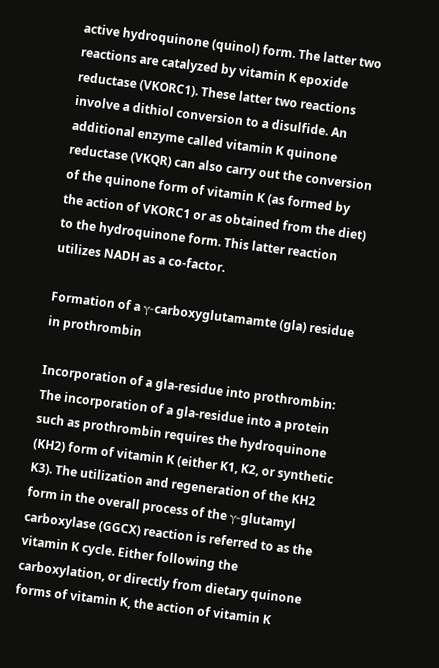active hydroquinone (quinol) form. The latter two reactions are catalyzed by vitamin K epoxide reductase (VKORC1). These latter two reactions involve a dithiol conversion to a disulfide. An additional enzyme called vitamin K quinone reductase (VKQR) can also carry out the conversion of the quinone form of vitamin K (as formed by the action of VKORC1 or as obtained from the diet) to the hydroquinone form. This latter reaction utilizes NADH as a co-factor.

Formation of a γ-carboxyglutamamte (gla) residue in prothrombin

Incorporation of a gla-residue into prothrombin: The incorporation of a gla-residue into a protein such as prothrombin requires the hydroquinone (KH2) form of vitamin K (either K1, K2, or synthetic K3). The utilization and regeneration of the KH2 form in the overall process of the γ-glutamyl carboxylase (GGCX) reaction is referred to as the vitamin K cycle. Either following the carboxylation, or directly from dietary quinone forms of vitamin K, the action of vitamin K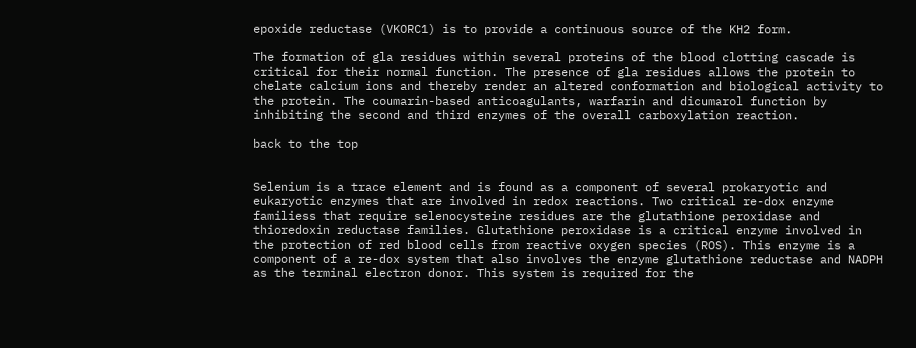epoxide reductase (VKORC1) is to provide a continuous source of the KH2 form.

The formation of gla residues within several proteins of the blood clotting cascade is critical for their normal function. The presence of gla residues allows the protein to chelate calcium ions and thereby render an altered conformation and biological activity to the protein. The coumarin-based anticoagulants, warfarin and dicumarol function by inhibiting the second and third enzymes of the overall carboxylation reaction.

back to the top


Selenium is a trace element and is found as a component of several prokaryotic and eukaryotic enzymes that are involved in redox reactions. Two critical re-dox enzyme familiess that require selenocysteine residues are the glutathione peroxidase and thioredoxin reductase families. Glutathione peroxidase is a critical enzyme involved in the protection of red blood cells from reactive oxygen species (ROS). This enzyme is a component of a re-dox system that also involves the enzyme glutathione reductase and NADPH as the terminal electron donor. This system is required for the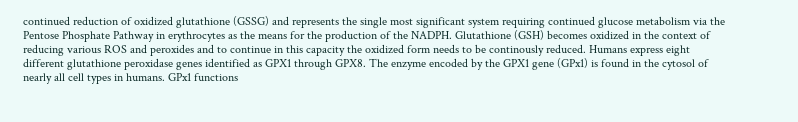continued reduction of oxidized glutathione (GSSG) and represents the single most significant system requiring continued glucose metabolism via the Pentose Phosphate Pathway in erythrocytes as the means for the production of the NADPH. Glutathione (GSH) becomes oxidized in the context of reducing various ROS and peroxides and to continue in this capacity the oxidized form needs to be continously reduced. Humans express eight different glutathione peroxidase genes identified as GPX1 through GPX8. The enzyme encoded by the GPX1 gene (GPx1) is found in the cytosol of nearly all cell types in humans. GPx1 functions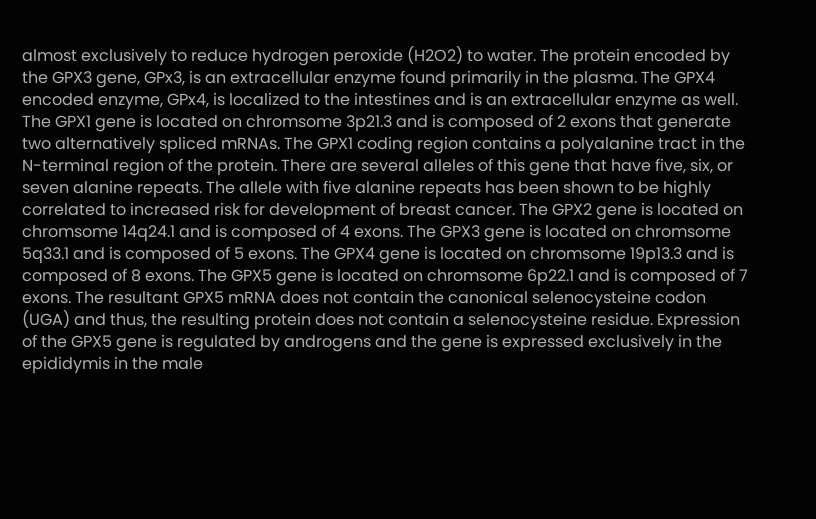almost exclusively to reduce hydrogen peroxide (H2O2) to water. The protein encoded by the GPX3 gene, GPx3, is an extracellular enzyme found primarily in the plasma. The GPX4 encoded enzyme, GPx4, is localized to the intestines and is an extracellular enzyme as well. The GPX1 gene is located on chromsome 3p21.3 and is composed of 2 exons that generate two alternatively spliced mRNAs. The GPX1 coding region contains a polyalanine tract in the N-terminal region of the protein. There are several alleles of this gene that have five, six, or seven alanine repeats. The allele with five alanine repeats has been shown to be highly correlated to increased risk for development of breast cancer. The GPX2 gene is located on chromsome 14q24.1 and is composed of 4 exons. The GPX3 gene is located on chromsome 5q33.1 and is composed of 5 exons. The GPX4 gene is located on chromsome 19p13.3 and is composed of 8 exons. The GPX5 gene is located on chromsome 6p22.1 and is composed of 7 exons. The resultant GPX5 mRNA does not contain the canonical selenocysteine codon (UGA) and thus, the resulting protein does not contain a selenocysteine residue. Expression of the GPX5 gene is regulated by androgens and the gene is expressed exclusively in the epididymis in the male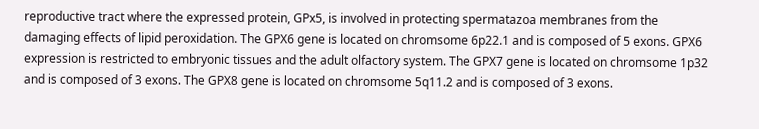reproductive tract where the expressed protein, GPx5, is involved in protecting spermatazoa membranes from the damaging effects of lipid peroxidation. The GPX6 gene is located on chromsome 6p22.1 and is composed of 5 exons. GPX6 expression is restricted to embryonic tissues and the adult olfactory system. The GPX7 gene is located on chromsome 1p32 and is composed of 3 exons. The GPX8 gene is located on chromsome 5q11.2 and is composed of 3 exons.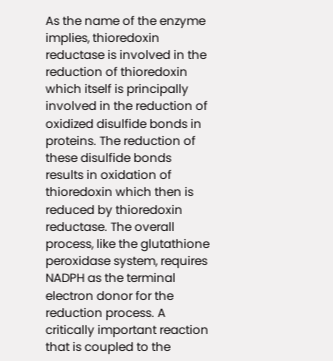As the name of the enzyme implies, thioredoxin reductase is involved in the reduction of thioredoxin which itself is principally involved in the reduction of oxidized disulfide bonds in proteins. The reduction of these disulfide bonds results in oxidation of thioredoxin which then is reduced by thioredoxin reductase. The overall process, like the glutathione peroxidase system, requires NADPH as the terminal electron donor for the reduction process. A critically important reaction that is coupled to the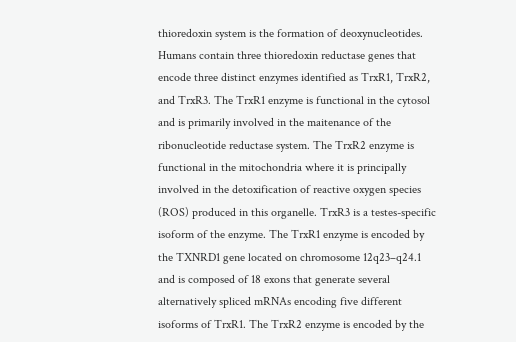thioredoxin system is the formation of deoxynucleotides. Humans contain three thioredoxin reductase genes that encode three distinct enzymes identified as TrxR1, TrxR2, and TrxR3. The TrxR1 enzyme is functional in the cytosol and is primarily involved in the maitenance of the ribonucleotide reductase system. The TrxR2 enzyme is functional in the mitochondria where it is principally involved in the detoxification of reactive oxygen species (ROS) produced in this organelle. TrxR3 is a testes-specific isoform of the enzyme. The TrxR1 enzyme is encoded by the TXNRD1 gene located on chromosome 12q23–q24.1 and is composed of 18 exons that generate several alternatively spliced mRNAs encoding five different isoforms of TrxR1. The TrxR2 enzyme is encoded by the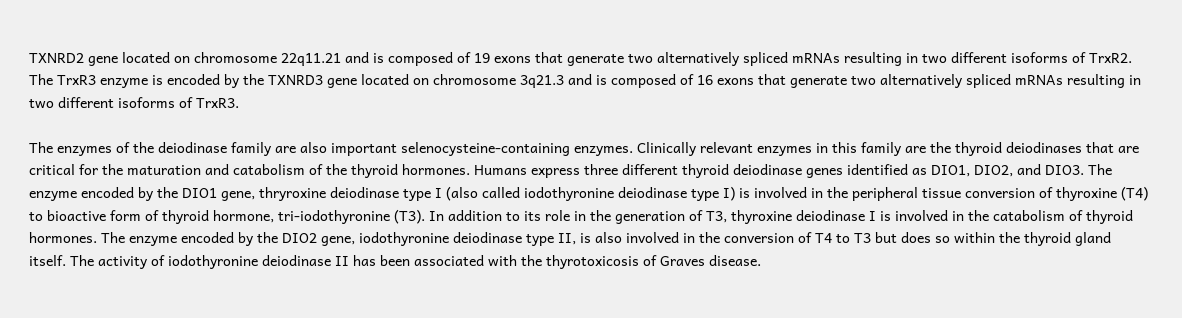TXNRD2 gene located on chromosome 22q11.21 and is composed of 19 exons that generate two alternatively spliced mRNAs resulting in two different isoforms of TrxR2. The TrxR3 enzyme is encoded by the TXNRD3 gene located on chromosome 3q21.3 and is composed of 16 exons that generate two alternatively spliced mRNAs resulting in two different isoforms of TrxR3.

The enzymes of the deiodinase family are also important selenocysteine-containing enzymes. Clinically relevant enzymes in this family are the thyroid deiodinases that are critical for the maturation and catabolism of the thyroid hormones. Humans express three different thyroid deiodinase genes identified as DIO1, DIO2, and DIO3. The enzyme encoded by the DIO1 gene, thryroxine deiodinase type I (also called iodothyronine deiodinase type I) is involved in the peripheral tissue conversion of thyroxine (T4) to bioactive form of thyroid hormone, tri-iodothyronine (T3). In addition to its role in the generation of T3, thyroxine deiodinase I is involved in the catabolism of thyroid hormones. The enzyme encoded by the DIO2 gene, iodothyronine deiodinase type II, is also involved in the conversion of T4 to T3 but does so within the thyroid gland itself. The activity of iodothyronine deiodinase II has been associated with the thyrotoxicosis of Graves disease.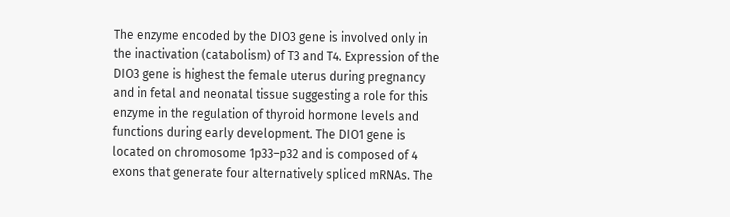The enzyme encoded by the DIO3 gene is involved only in the inactivation (catabolism) of T3 and T4. Expression of the DIO3 gene is highest the female uterus during pregnancy and in fetal and neonatal tissue suggesting a role for this enzyme in the regulation of thyroid hormone levels and functions during early development. The DIO1 gene is located on chromosome 1p33–p32 and is composed of 4 exons that generate four alternatively spliced mRNAs. The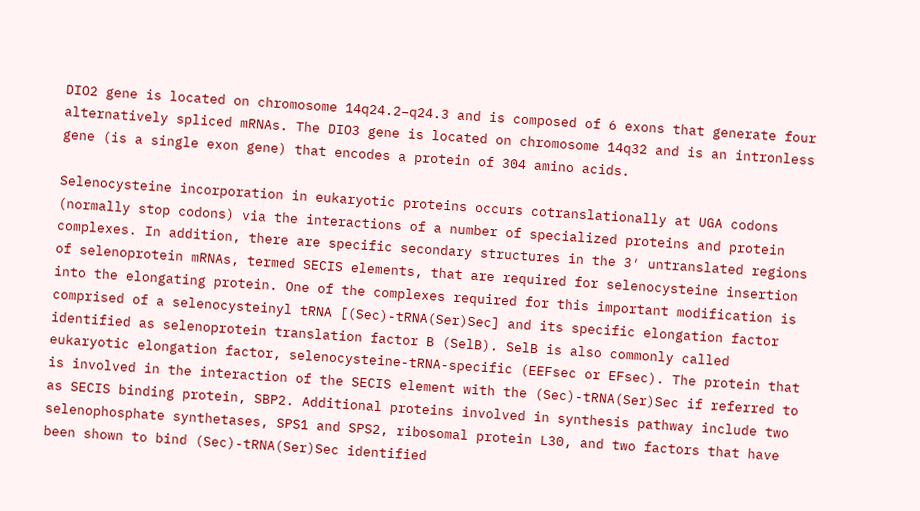DIO2 gene is located on chromosome 14q24.2–q24.3 and is composed of 6 exons that generate four alternatively spliced mRNAs. The DIO3 gene is located on chromosome 14q32 and is an intronless gene (is a single exon gene) that encodes a protein of 304 amino acids.

Selenocysteine incorporation in eukaryotic proteins occurs cotranslationally at UGA codons (normally stop codons) via the interactions of a number of specialized proteins and protein complexes. In addition, there are specific secondary structures in the 3′ untranslated regions of selenoprotein mRNAs, termed SECIS elements, that are required for selenocysteine insertion into the elongating protein. One of the complexes required for this important modification is comprised of a selenocysteinyl tRNA [(Sec)-tRNA(Ser)Sec] and its specific elongation factor identified as selenoprotein translation factor B (SelB). SelB is also commonly called eukaryotic elongation factor, selenocysteine-tRNA-specific (EEFsec or EFsec). The protein that is involved in the interaction of the SECIS element with the (Sec)-tRNA(Ser)Sec if referred to as SECIS binding protein, SBP2. Additional proteins involved in synthesis pathway include two selenophosphate synthetases, SPS1 and SPS2, ribosomal protein L30, and two factors that have been shown to bind (Sec)-tRNA(Ser)Sec identified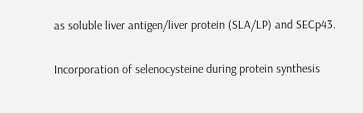as soluble liver antigen/liver protein (SLA/LP) and SECp43.

Incorporation of selenocysteine during protein synthesis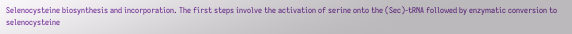Selenocysteine biosynthesis and incorporation. The first steps involve the activation of serine onto the (Sec)-tRNA followed by enzymatic conversion to selenocysteine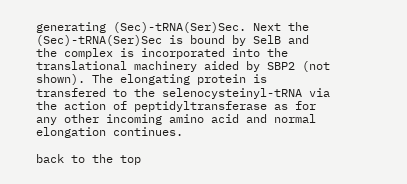generating (Sec)-tRNA(Ser)Sec. Next the (Sec)-tRNA(Ser)Sec is bound by SelB and the complex is incorporated into the translational machinery aided by SBP2 (not shown). The elongating protein is transfered to the selenocysteinyl-tRNA via the action of peptidyltransferase as for any other incoming amino acid and normal elongation continues.

back to the top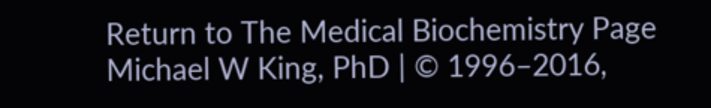Return to The Medical Biochemistry Page
Michael W King, PhD | © 1996–2016,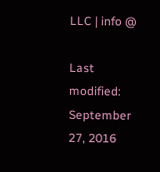LLC | info @

Last modified: September 27, 2016